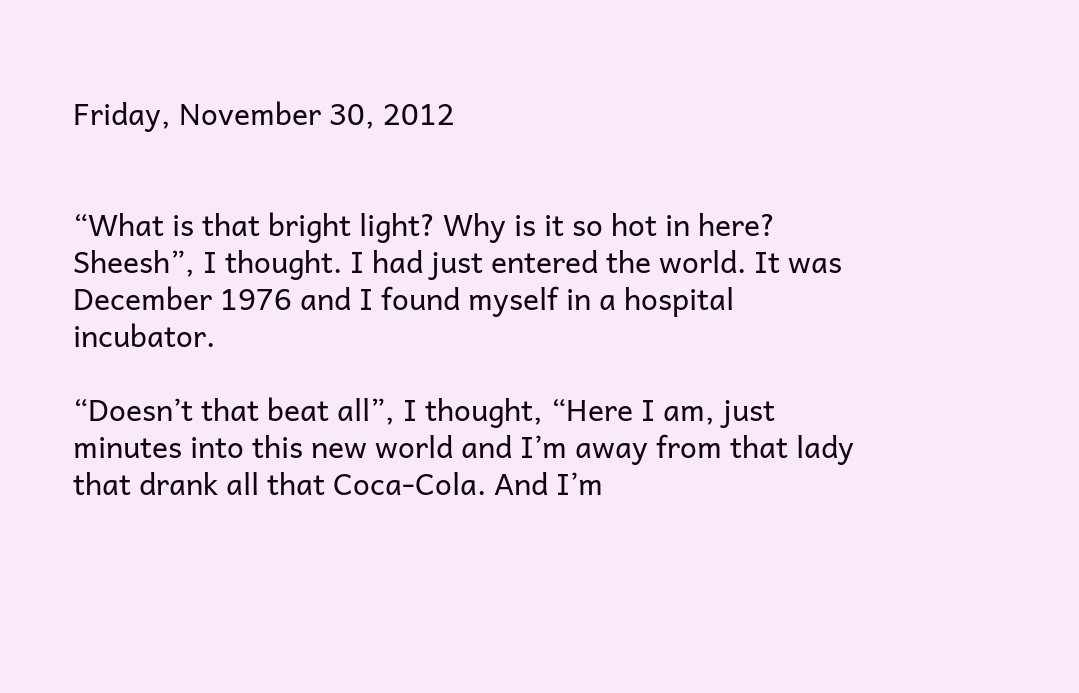Friday, November 30, 2012


“What is that bright light? Why is it so hot in here? Sheesh”, I thought. I had just entered the world. It was December 1976 and I found myself in a hospital incubator.

“Doesn’t that beat all”, I thought, “Here I am, just minutes into this new world and I’m away from that lady that drank all that Coca-Cola. And I’m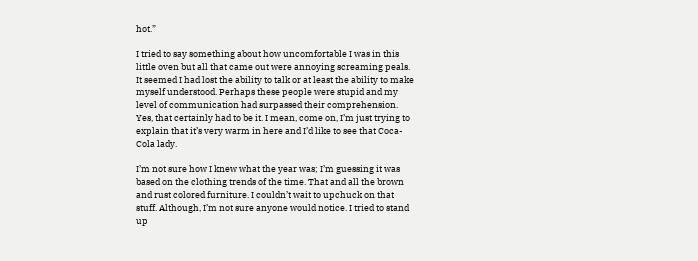hot.”

I tried to say something about how uncomfortable I was in this little oven but all that came out were annoying screaming peals. It seemed I had lost the ability to talk or at least the ability to make myself understood. Perhaps these people were stupid and my level of communication had surpassed their comprehension. Yes, that certainly had to be it. I mean, come on, I’m just trying to explain that it’s very warm in here and I’d like to see that Coca-Cola lady.

I’m not sure how I knew what the year was; I’m guessing it was based on the clothing trends of the time. That and all the brown and rust colored furniture. I couldn’t wait to upchuck on that stuff. Although, I’m not sure anyone would notice. I tried to stand up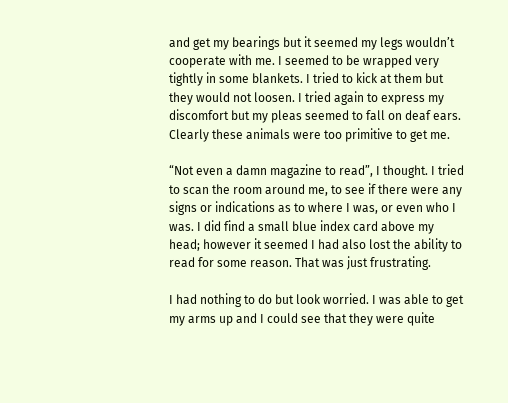and get my bearings but it seemed my legs wouldn’t cooperate with me. I seemed to be wrapped very tightly in some blankets. I tried to kick at them but they would not loosen. I tried again to express my discomfort but my pleas seemed to fall on deaf ears. Clearly these animals were too primitive to get me.

“Not even a damn magazine to read”, I thought. I tried to scan the room around me, to see if there were any signs or indications as to where I was, or even who I was. I did find a small blue index card above my head; however it seemed I had also lost the ability to read for some reason. That was just frustrating.

I had nothing to do but look worried. I was able to get my arms up and I could see that they were quite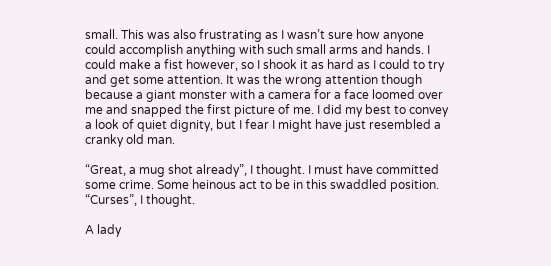small. This was also frustrating as I wasn’t sure how anyone could accomplish anything with such small arms and hands. I could make a fist however, so I shook it as hard as I could to try and get some attention. It was the wrong attention though because a giant monster with a camera for a face loomed over me and snapped the first picture of me. I did my best to convey a look of quiet dignity, but I fear I might have just resembled a cranky old man.

“Great, a mug shot already”, I thought. I must have committed some crime. Some heinous act to be in this swaddled position. “Curses”, I thought.

A lady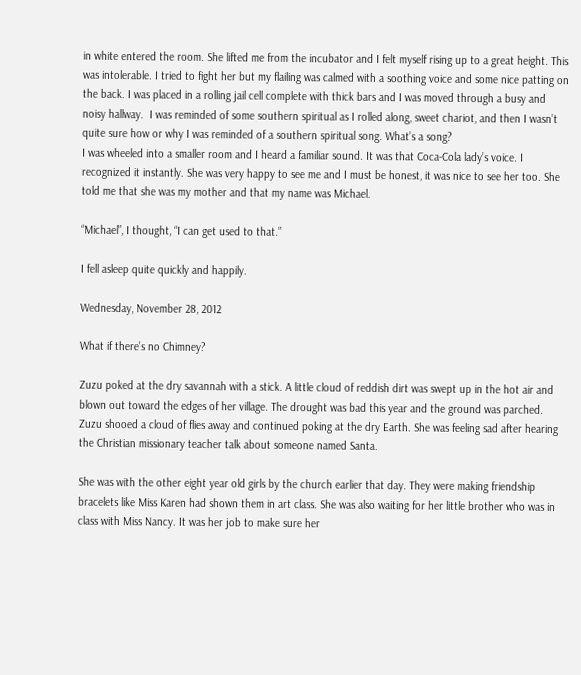in white entered the room. She lifted me from the incubator and I felt myself rising up to a great height. This was intolerable. I tried to fight her but my flailing was calmed with a soothing voice and some nice patting on the back. I was placed in a rolling jail cell complete with thick bars and I was moved through a busy and noisy hallway.  I was reminded of some southern spiritual as I rolled along, sweet chariot, and then I wasn’t quite sure how or why I was reminded of a southern spiritual song. What’s a song?
I was wheeled into a smaller room and I heard a familiar sound. It was that Coca-Cola lady’s voice. I recognized it instantly. She was very happy to see me and I must be honest, it was nice to see her too. She told me that she was my mother and that my name was Michael.

“Michael”, I thought, “I can get used to that.”

I fell asleep quite quickly and happily.

Wednesday, November 28, 2012

What if there’s no Chimney?

Zuzu poked at the dry savannah with a stick. A little cloud of reddish dirt was swept up in the hot air and blown out toward the edges of her village. The drought was bad this year and the ground was parched. Zuzu shooed a cloud of flies away and continued poking at the dry Earth. She was feeling sad after hearing the Christian missionary teacher talk about someone named Santa.

She was with the other eight year old girls by the church earlier that day. They were making friendship bracelets like Miss Karen had shown them in art class. She was also waiting for her little brother who was in class with Miss Nancy. It was her job to make sure her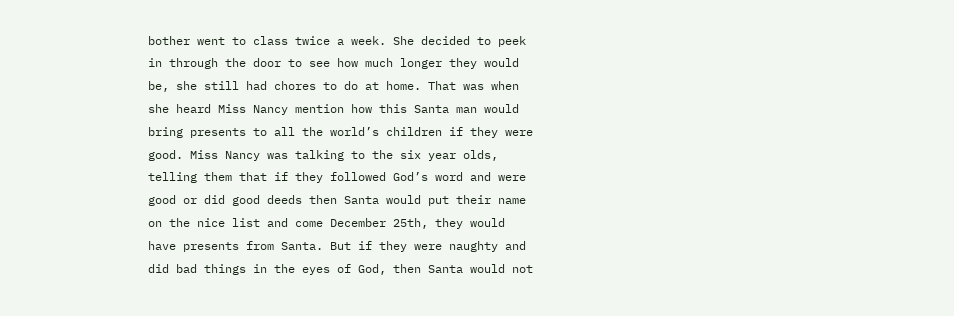bother went to class twice a week. She decided to peek in through the door to see how much longer they would be, she still had chores to do at home. That was when she heard Miss Nancy mention how this Santa man would bring presents to all the world’s children if they were good. Miss Nancy was talking to the six year olds, telling them that if they followed God’s word and were good or did good deeds then Santa would put their name on the nice list and come December 25th, they would have presents from Santa. But if they were naughty and did bad things in the eyes of God, then Santa would not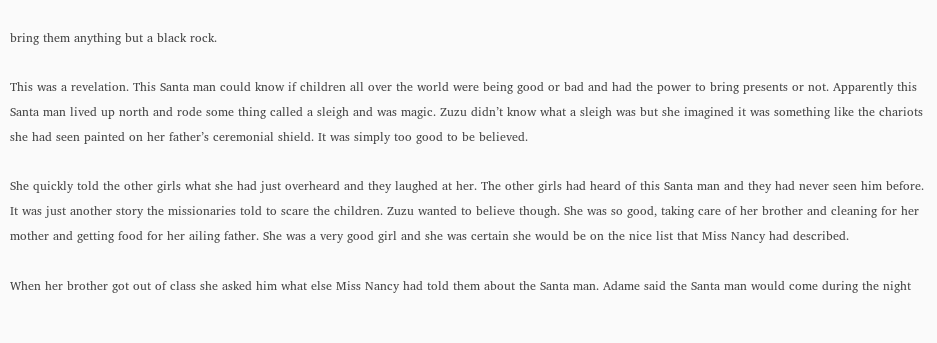bring them anything but a black rock.

This was a revelation. This Santa man could know if children all over the world were being good or bad and had the power to bring presents or not. Apparently this Santa man lived up north and rode some thing called a sleigh and was magic. Zuzu didn’t know what a sleigh was but she imagined it was something like the chariots she had seen painted on her father’s ceremonial shield. It was simply too good to be believed.

She quickly told the other girls what she had just overheard and they laughed at her. The other girls had heard of this Santa man and they had never seen him before. It was just another story the missionaries told to scare the children. Zuzu wanted to believe though. She was so good, taking care of her brother and cleaning for her mother and getting food for her ailing father. She was a very good girl and she was certain she would be on the nice list that Miss Nancy had described.

When her brother got out of class she asked him what else Miss Nancy had told them about the Santa man. Adame said the Santa man would come during the night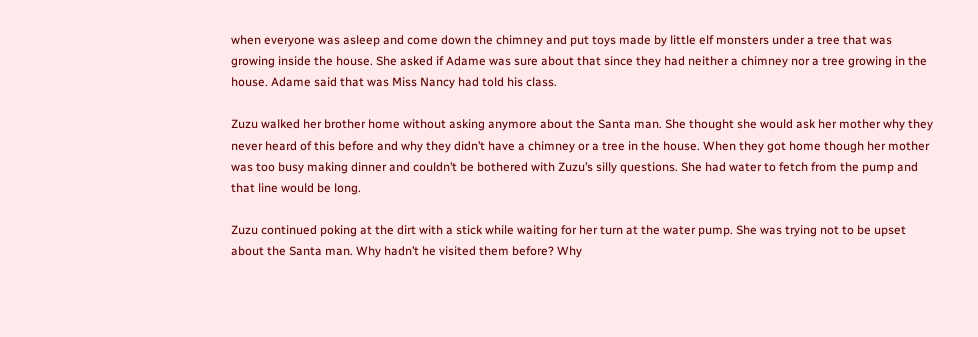when everyone was asleep and come down the chimney and put toys made by little elf monsters under a tree that was growing inside the house. She asked if Adame was sure about that since they had neither a chimney nor a tree growing in the house. Adame said that was Miss Nancy had told his class.

Zuzu walked her brother home without asking anymore about the Santa man. She thought she would ask her mother why they never heard of this before and why they didn’t have a chimney or a tree in the house. When they got home though her mother was too busy making dinner and couldn’t be bothered with Zuzu’s silly questions. She had water to fetch from the pump and that line would be long.

Zuzu continued poking at the dirt with a stick while waiting for her turn at the water pump. She was trying not to be upset about the Santa man. Why hadn’t he visited them before? Why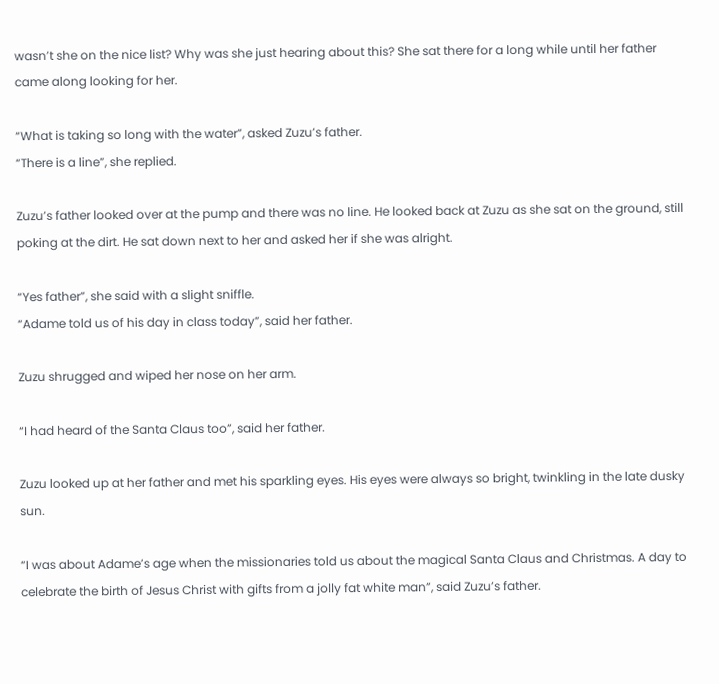wasn’t she on the nice list? Why was she just hearing about this? She sat there for a long while until her father came along looking for her.

“What is taking so long with the water”, asked Zuzu’s father.
“There is a line”, she replied.

Zuzu’s father looked over at the pump and there was no line. He looked back at Zuzu as she sat on the ground, still poking at the dirt. He sat down next to her and asked her if she was alright.

“Yes father”, she said with a slight sniffle.
“Adame told us of his day in class today”, said her father.

Zuzu shrugged and wiped her nose on her arm.

“I had heard of the Santa Claus too”, said her father.

Zuzu looked up at her father and met his sparkling eyes. His eyes were always so bright, twinkling in the late dusky sun.

“I was about Adame’s age when the missionaries told us about the magical Santa Claus and Christmas. A day to celebrate the birth of Jesus Christ with gifts from a jolly fat white man”, said Zuzu’s father.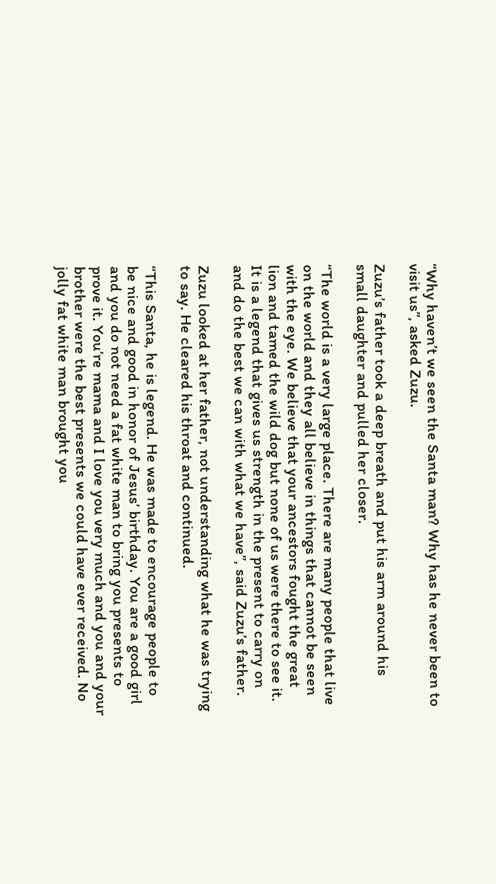“Why haven’t we seen the Santa man? Why has he never been to visit us”, asked Zuzu.

Zuzu’s father took a deep breath and put his arm around his small daughter and pulled her closer.

“The world is a very large place. There are many people that live on the world and they all believe in things that cannot be seen with the eye. We believe that your ancestors fought the great lion and tamed the wild dog but none of us were there to see it. It is a legend that gives us strength in the present to carry on and do the best we can with what we have”, said Zuzu’s father.

Zuzu looked at her father, not understanding what he was trying to say. He cleared his throat and continued.

“This Santa, he is legend. He was made to encourage people to be nice and good in honor of Jesus’ birthday. You are a good girl and you do not need a fat white man to bring you presents to prove it. You’re mama and I love you very much and you and your brother were the best presents we could have ever received. No jolly fat white man brought you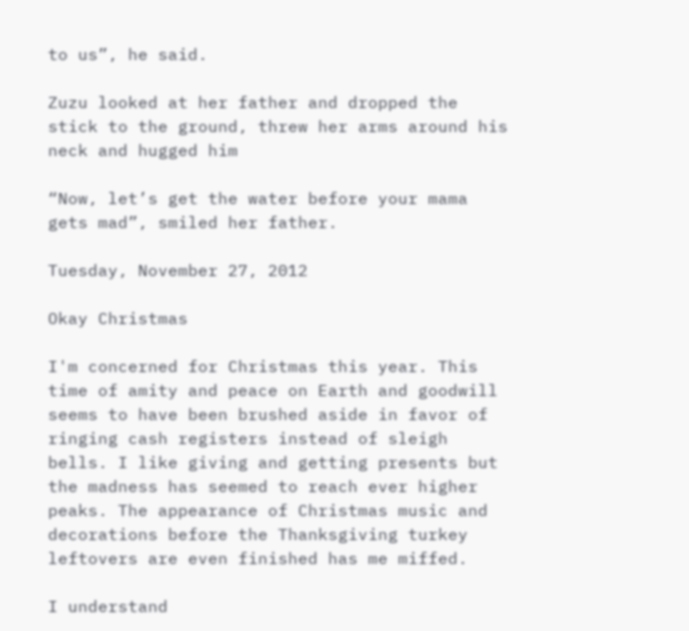to us”, he said.

Zuzu looked at her father and dropped the stick to the ground, threw her arms around his neck and hugged him

“Now, let’s get the water before your mama gets mad”, smiled her father.

Tuesday, November 27, 2012

Okay Christmas

I'm concerned for Christmas this year. This time of amity and peace on Earth and goodwill seems to have been brushed aside in favor of ringing cash registers instead of sleigh bells. I like giving and getting presents but the madness has seemed to reach ever higher peaks. The appearance of Christmas music and decorations before the Thanksgiving turkey leftovers are even finished has me miffed.

I understand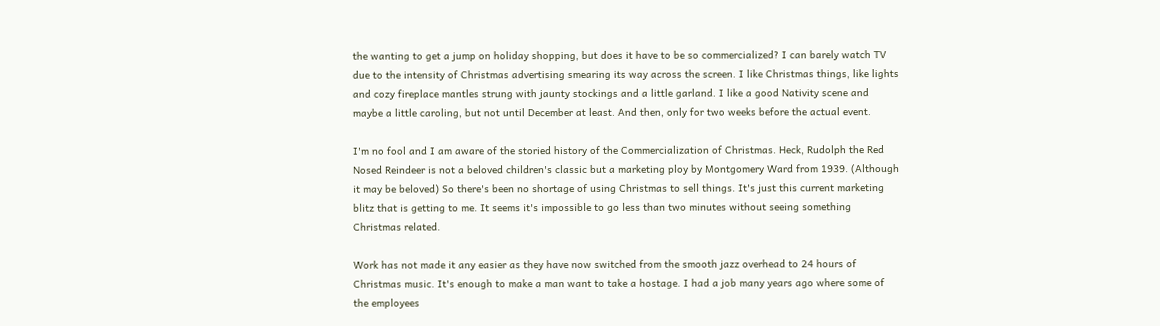the wanting to get a jump on holiday shopping, but does it have to be so commercialized? I can barely watch TV due to the intensity of Christmas advertising smearing its way across the screen. I like Christmas things, like lights and cozy fireplace mantles strung with jaunty stockings and a little garland. I like a good Nativity scene and maybe a little caroling, but not until December at least. And then, only for two weeks before the actual event.

I'm no fool and I am aware of the storied history of the Commercialization of Christmas. Heck, Rudolph the Red Nosed Reindeer is not a beloved children's classic but a marketing ploy by Montgomery Ward from 1939. (Although it may be beloved) So there's been no shortage of using Christmas to sell things. It's just this current marketing blitz that is getting to me. It seems it's impossible to go less than two minutes without seeing something Christmas related.

Work has not made it any easier as they have now switched from the smooth jazz overhead to 24 hours of Christmas music. It's enough to make a man want to take a hostage. I had a job many years ago where some of the employees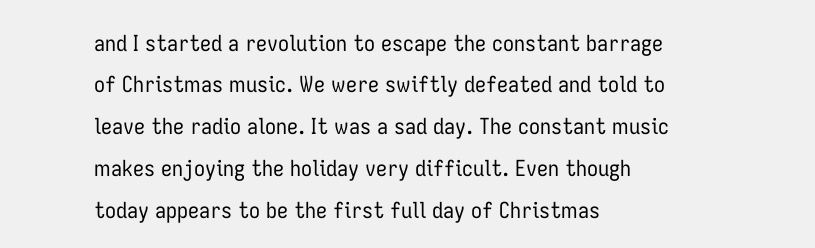and I started a revolution to escape the constant barrage of Christmas music. We were swiftly defeated and told to leave the radio alone. It was a sad day. The constant music makes enjoying the holiday very difficult. Even though today appears to be the first full day of Christmas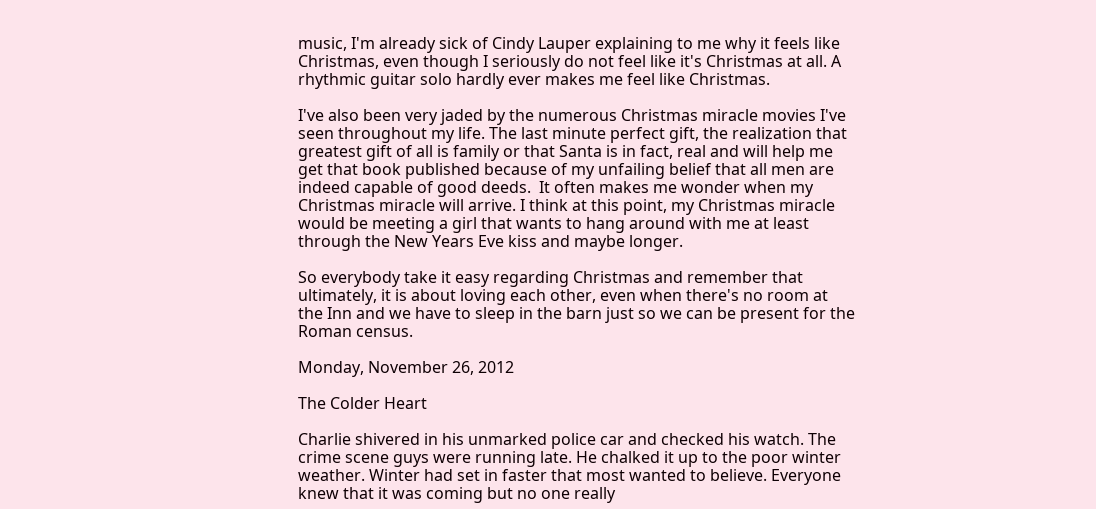music, I'm already sick of Cindy Lauper explaining to me why it feels like Christmas, even though I seriously do not feel like it's Christmas at all. A rhythmic guitar solo hardly ever makes me feel like Christmas.

I've also been very jaded by the numerous Christmas miracle movies I've seen throughout my life. The last minute perfect gift, the realization that greatest gift of all is family or that Santa is in fact, real and will help me get that book published because of my unfailing belief that all men are indeed capable of good deeds.  It often makes me wonder when my Christmas miracle will arrive. I think at this point, my Christmas miracle would be meeting a girl that wants to hang around with me at least through the New Years Eve kiss and maybe longer.

So everybody take it easy regarding Christmas and remember that ultimately, it is about loving each other, even when there's no room at the Inn and we have to sleep in the barn just so we can be present for the Roman census.

Monday, November 26, 2012

The Colder Heart

Charlie shivered in his unmarked police car and checked his watch. The crime scene guys were running late. He chalked it up to the poor winter weather. Winter had set in faster that most wanted to believe. Everyone knew that it was coming but no one really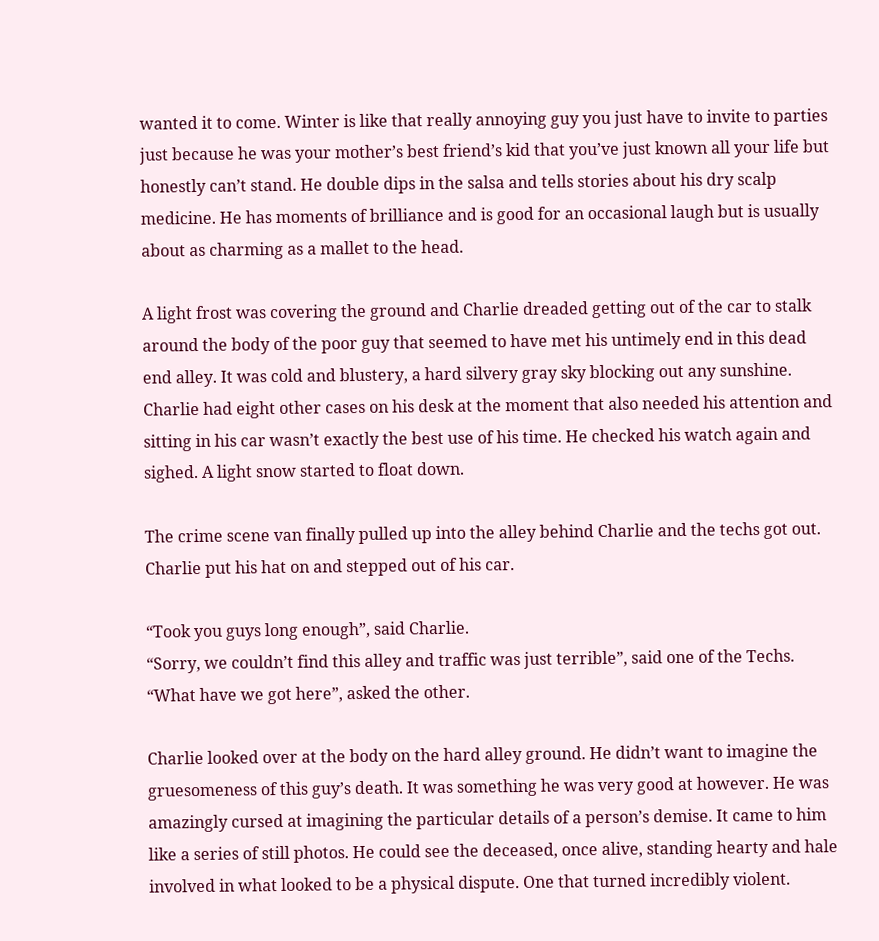wanted it to come. Winter is like that really annoying guy you just have to invite to parties just because he was your mother’s best friend’s kid that you’ve just known all your life but honestly can’t stand. He double dips in the salsa and tells stories about his dry scalp medicine. He has moments of brilliance and is good for an occasional laugh but is usually about as charming as a mallet to the head.

A light frost was covering the ground and Charlie dreaded getting out of the car to stalk around the body of the poor guy that seemed to have met his untimely end in this dead end alley. It was cold and blustery, a hard silvery gray sky blocking out any sunshine. Charlie had eight other cases on his desk at the moment that also needed his attention and sitting in his car wasn’t exactly the best use of his time. He checked his watch again and sighed. A light snow started to float down.

The crime scene van finally pulled up into the alley behind Charlie and the techs got out. Charlie put his hat on and stepped out of his car.

“Took you guys long enough”, said Charlie.
“Sorry, we couldn’t find this alley and traffic was just terrible”, said one of the Techs.
“What have we got here”, asked the other.

Charlie looked over at the body on the hard alley ground. He didn’t want to imagine the gruesomeness of this guy’s death. It was something he was very good at however. He was amazingly cursed at imagining the particular details of a person’s demise. It came to him like a series of still photos. He could see the deceased, once alive, standing hearty and hale involved in what looked to be a physical dispute. One that turned incredibly violent.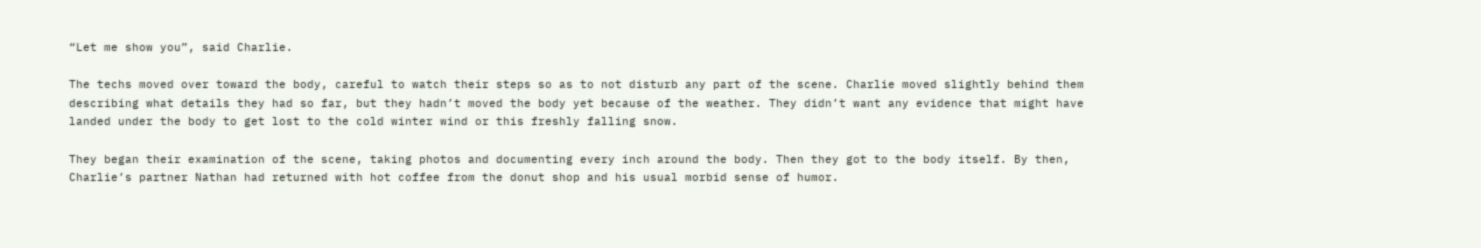“Let me show you”, said Charlie.

The techs moved over toward the body, careful to watch their steps so as to not disturb any part of the scene. Charlie moved slightly behind them describing what details they had so far, but they hadn’t moved the body yet because of the weather. They didn’t want any evidence that might have landed under the body to get lost to the cold winter wind or this freshly falling snow.

They began their examination of the scene, taking photos and documenting every inch around the body. Then they got to the body itself. By then, Charlie’s partner Nathan had returned with hot coffee from the donut shop and his usual morbid sense of humor.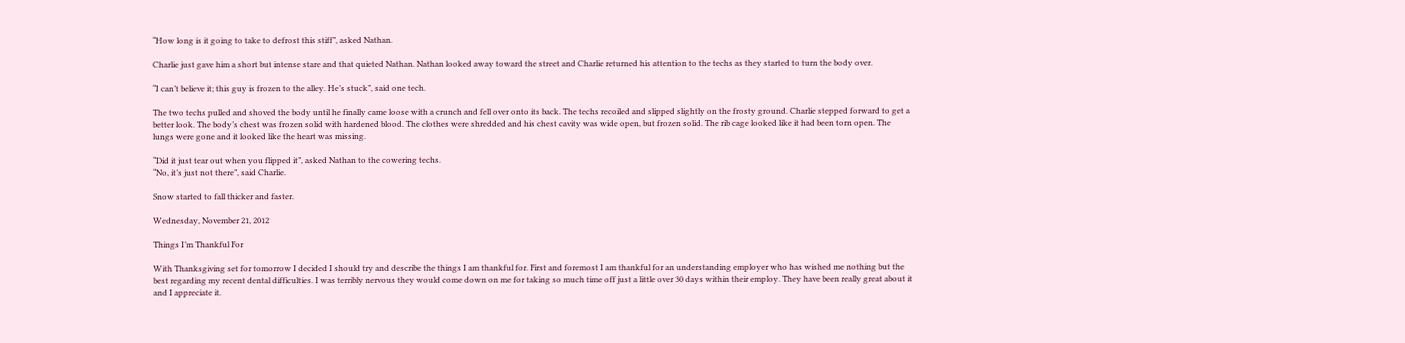“How long is it going to take to defrost this stiff”, asked Nathan.

Charlie just gave him a short but intense stare and that quieted Nathan. Nathan looked away toward the street and Charlie returned his attention to the techs as they started to turn the body over.

“I can’t believe it; this guy is frozen to the alley. He’s stuck”, said one tech.

The two techs pulled and shoved the body until he finally came loose with a crunch and fell over onto its back. The techs recoiled and slipped slightly on the frosty ground. Charlie stepped forward to get a better look. The body’s chest was frozen solid with hardened blood. The clothes were shredded and his chest cavity was wide open, but frozen solid. The rib cage looked like it had been torn open. The lungs were gone and it looked like the heart was missing.

“Did it just tear out when you flipped it”, asked Nathan to the cowering techs.
“No, it’s just not there”, said Charlie.

Snow started to fall thicker and faster.

Wednesday, November 21, 2012

Things I’m Thankful For

With Thanksgiving set for tomorrow I decided I should try and describe the things I am thankful for. First and foremost I am thankful for an understanding employer who has wished me nothing but the best regarding my recent dental difficulties. I was terribly nervous they would come down on me for taking so much time off just a little over 30 days within their employ. They have been really great about it and I appreciate it.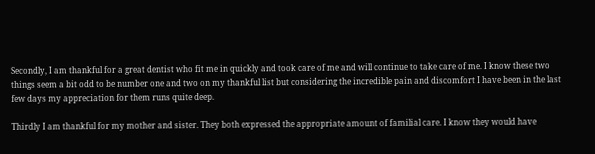Secondly, I am thankful for a great dentist who fit me in quickly and took care of me and will continue to take care of me. I know these two things seem a bit odd to be number one and two on my thankful list but considering the incredible pain and discomfort I have been in the last few days my appreciation for them runs quite deep.

Thirdly I am thankful for my mother and sister. They both expressed the appropriate amount of familial care. I know they would have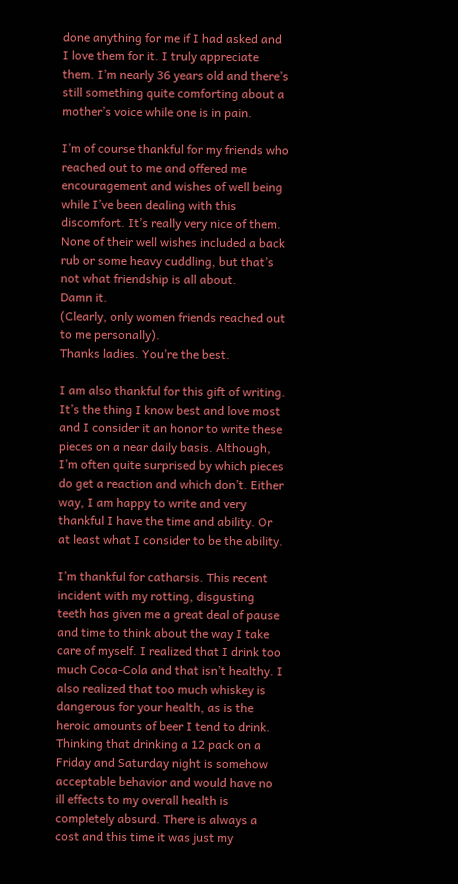done anything for me if I had asked and I love them for it. I truly appreciate them. I’m nearly 36 years old and there’s still something quite comforting about a mother’s voice while one is in pain.

I’m of course thankful for my friends who reached out to me and offered me encouragement and wishes of well being while I’ve been dealing with this discomfort. It’s really very nice of them. None of their well wishes included a back rub or some heavy cuddling, but that’s not what friendship is all about.
Damn it.
(Clearly, only women friends reached out to me personally).
Thanks ladies. You’re the best.

I am also thankful for this gift of writing. It’s the thing I know best and love most and I consider it an honor to write these pieces on a near daily basis. Although, I’m often quite surprised by which pieces do get a reaction and which don’t. Either way, I am happy to write and very thankful I have the time and ability. Or at least what I consider to be the ability.

I’m thankful for catharsis. This recent incident with my rotting, disgusting teeth has given me a great deal of pause and time to think about the way I take care of myself. I realized that I drink too much Coca-Cola and that isn’t healthy. I also realized that too much whiskey is dangerous for your health, as is the heroic amounts of beer I tend to drink. Thinking that drinking a 12 pack on a Friday and Saturday night is somehow acceptable behavior and would have no ill effects to my overall health is completely absurd. There is always a cost and this time it was just my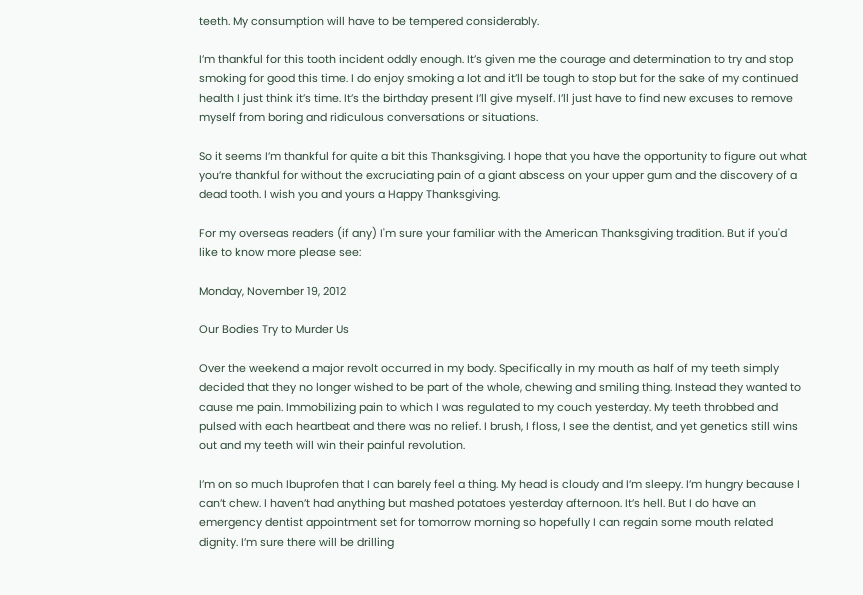teeth. My consumption will have to be tempered considerably.

I’m thankful for this tooth incident oddly enough. It’s given me the courage and determination to try and stop smoking for good this time. I do enjoy smoking a lot and it’ll be tough to stop but for the sake of my continued health I just think it’s time. It’s the birthday present I’ll give myself. I’ll just have to find new excuses to remove myself from boring and ridiculous conversations or situations.

So it seems I’m thankful for quite a bit this Thanksgiving. I hope that you have the opportunity to figure out what you’re thankful for without the excruciating pain of a giant abscess on your upper gum and the discovery of a dead tooth. I wish you and yours a Happy Thanksgiving.

For my overseas readers (if any) I'm sure your familiar with the American Thanksgiving tradition. But if you'd like to know more please see:

Monday, November 19, 2012

Our Bodies Try to Murder Us

Over the weekend a major revolt occurred in my body. Specifically in my mouth as half of my teeth simply decided that they no longer wished to be part of the whole, chewing and smiling thing. Instead they wanted to cause me pain. Immobilizing pain to which I was regulated to my couch yesterday. My teeth throbbed and pulsed with each heartbeat and there was no relief. I brush, I floss, I see the dentist, and yet genetics still wins out and my teeth will win their painful revolution.

I’m on so much Ibuprofen that I can barely feel a thing. My head is cloudy and I’m sleepy. I’m hungry because I can’t chew. I haven’t had anything but mashed potatoes yesterday afternoon. It’s hell. But I do have an emergency dentist appointment set for tomorrow morning so hopefully I can regain some mouth related dignity. I’m sure there will be drilling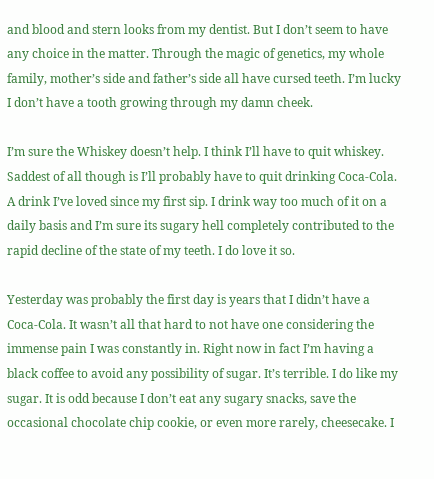and blood and stern looks from my dentist. But I don’t seem to have any choice in the matter. Through the magic of genetics, my whole family, mother’s side and father’s side all have cursed teeth. I’m lucky I don’t have a tooth growing through my damn cheek.

I’m sure the Whiskey doesn’t help. I think I’ll have to quit whiskey. Saddest of all though is I’ll probably have to quit drinking Coca-Cola. A drink I’ve loved since my first sip. I drink way too much of it on a daily basis and I’m sure its sugary hell completely contributed to the rapid decline of the state of my teeth. I do love it so.

Yesterday was probably the first day is years that I didn’t have a Coca-Cola. It wasn’t all that hard to not have one considering the immense pain I was constantly in. Right now in fact I’m having a black coffee to avoid any possibility of sugar. It’s terrible. I do like my sugar. It is odd because I don’t eat any sugary snacks, save the occasional chocolate chip cookie, or even more rarely, cheesecake. I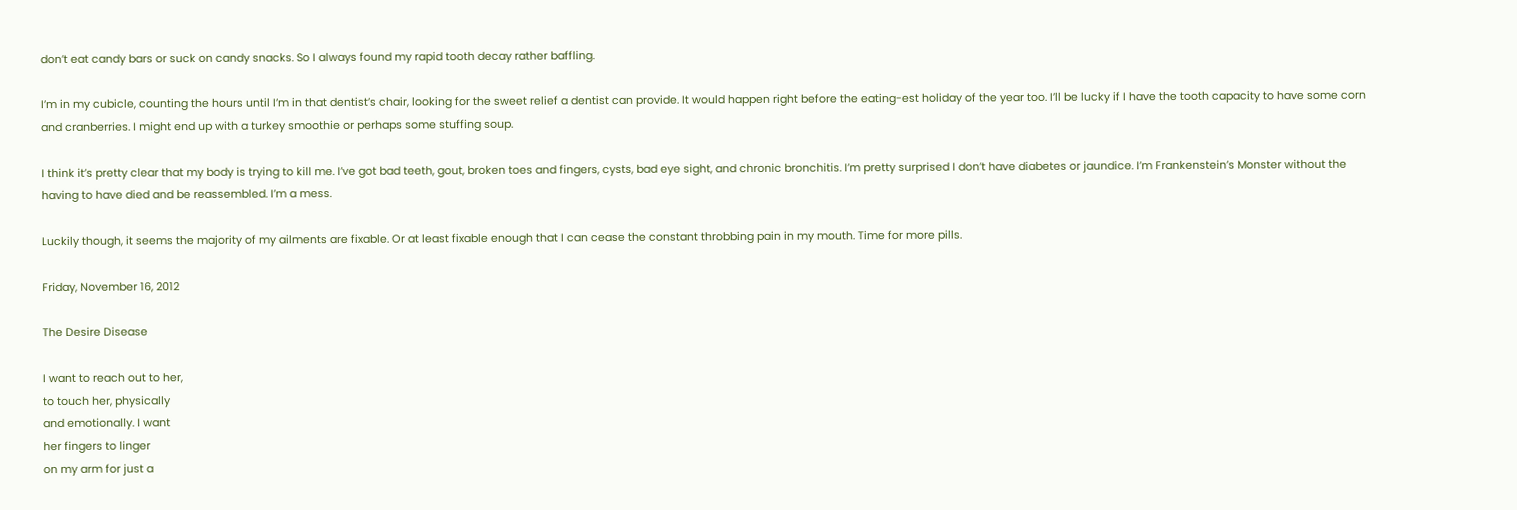don’t eat candy bars or suck on candy snacks. So I always found my rapid tooth decay rather baffling.

I’m in my cubicle, counting the hours until I’m in that dentist’s chair, looking for the sweet relief a dentist can provide. It would happen right before the eating-est holiday of the year too. I’ll be lucky if I have the tooth capacity to have some corn and cranberries. I might end up with a turkey smoothie or perhaps some stuffing soup.

I think it’s pretty clear that my body is trying to kill me. I’ve got bad teeth, gout, broken toes and fingers, cysts, bad eye sight, and chronic bronchitis. I’m pretty surprised I don’t have diabetes or jaundice. I’m Frankenstein’s Monster without the having to have died and be reassembled. I’m a mess.

Luckily though, it seems the majority of my ailments are fixable. Or at least fixable enough that I can cease the constant throbbing pain in my mouth. Time for more pills.

Friday, November 16, 2012

The Desire Disease

I want to reach out to her,
to touch her, physically
and emotionally. I want
her fingers to linger
on my arm for just a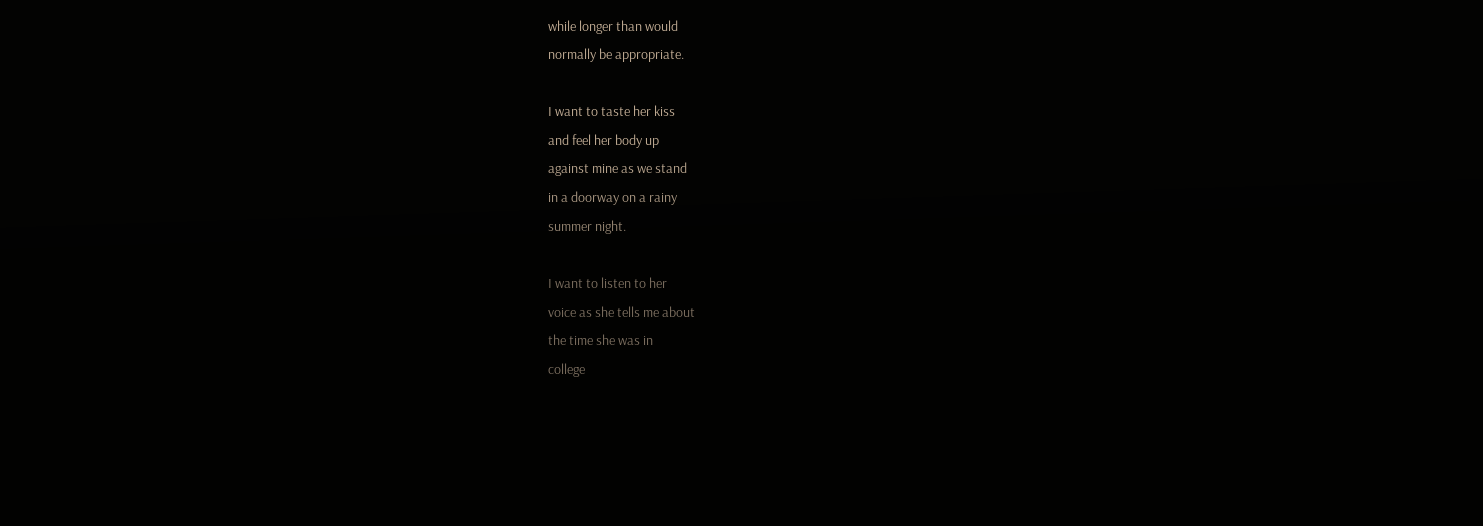while longer than would
normally be appropriate.

I want to taste her kiss
and feel her body up
against mine as we stand
in a doorway on a rainy
summer night.

I want to listen to her
voice as she tells me about
the time she was in
college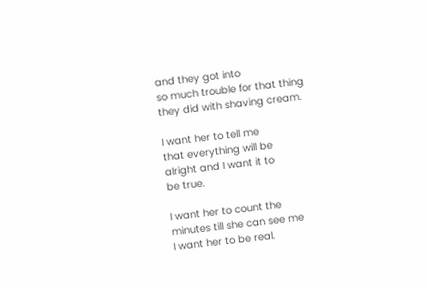and they got into
so much trouble for that thing
they did with shaving cream.

I want her to tell me
that everything will be
alright and I want it to
be true.

I want her to count the
minutes till she can see me
I want her to be real.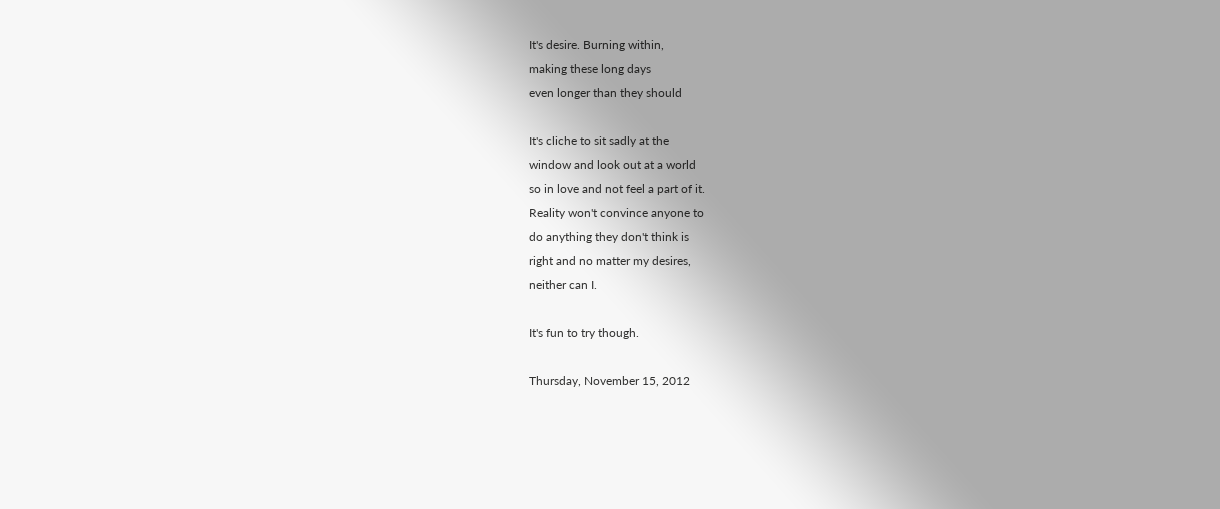It's desire. Burning within,
making these long days
even longer than they should

It's cliche to sit sadly at the
window and look out at a world
so in love and not feel a part of it.
Reality won't convince anyone to
do anything they don't think is
right and no matter my desires,
neither can I.

It's fun to try though.

Thursday, November 15, 2012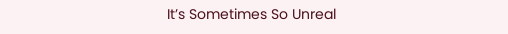It’s Sometimes So Unreal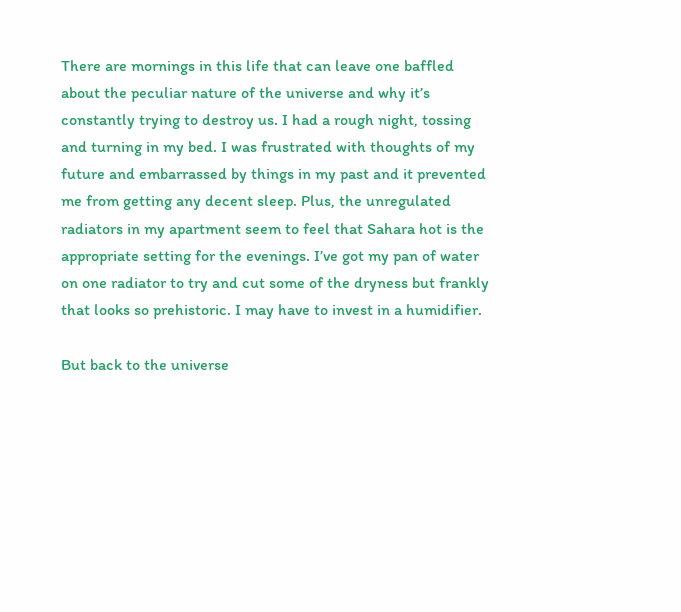There are mornings in this life that can leave one baffled about the peculiar nature of the universe and why it’s constantly trying to destroy us. I had a rough night, tossing and turning in my bed. I was frustrated with thoughts of my future and embarrassed by things in my past and it prevented me from getting any decent sleep. Plus, the unregulated radiators in my apartment seem to feel that Sahara hot is the appropriate setting for the evenings. I’ve got my pan of water on one radiator to try and cut some of the dryness but frankly that looks so prehistoric. I may have to invest in a humidifier.

But back to the universe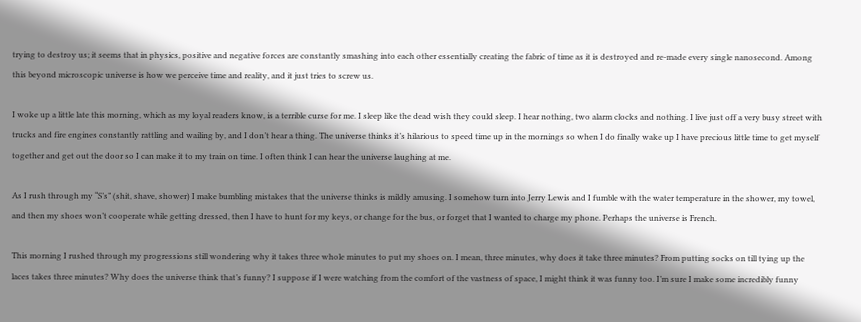trying to destroy us; it seems that in physics, positive and negative forces are constantly smashing into each other essentially creating the fabric of time as it is destroyed and re-made every single nanosecond. Among this beyond microscopic universe is how we perceive time and reality, and it just tries to screw us.

I woke up a little late this morning, which as my loyal readers know, is a terrible curse for me. I sleep like the dead wish they could sleep. I hear nothing, two alarm clocks and nothing. I live just off a very busy street with trucks and fire engines constantly rattling and wailing by, and I don’t hear a thing. The universe thinks it’s hilarious to speed time up in the mornings so when I do finally wake up I have precious little time to get myself together and get out the door so I can make it to my train on time. I often think I can hear the universe laughing at me.

As I rush through my “S’s” (shit, shave, shower) I make bumbling mistakes that the universe thinks is mildly amusing. I somehow turn into Jerry Lewis and I fumble with the water temperature in the shower, my towel, and then my shoes won’t cooperate while getting dressed, then I have to hunt for my keys, or change for the bus, or forget that I wanted to charge my phone. Perhaps the universe is French.

This morning I rushed through my progressions still wondering why it takes three whole minutes to put my shoes on. I mean, three minutes, why does it take three minutes? From putting socks on till tying up the laces takes three minutes? Why does the universe think that’s funny? I suppose if I were watching from the comfort of the vastness of space, I might think it was funny too. I’m sure I make some incredibly funny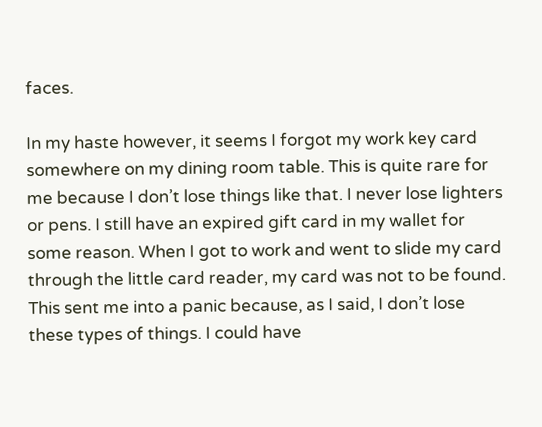faces.

In my haste however, it seems I forgot my work key card somewhere on my dining room table. This is quite rare for me because I don’t lose things like that. I never lose lighters or pens. I still have an expired gift card in my wallet for some reason. When I got to work and went to slide my card through the little card reader, my card was not to be found. This sent me into a panic because, as I said, I don’t lose these types of things. I could have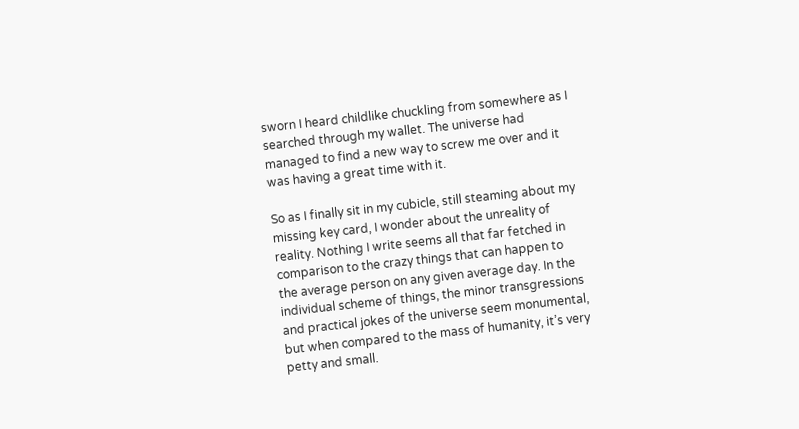sworn I heard childlike chuckling from somewhere as I searched through my wallet. The universe had managed to find a new way to screw me over and it was having a great time with it.

So as I finally sit in my cubicle, still steaming about my missing key card, I wonder about the unreality of reality. Nothing I write seems all that far fetched in comparison to the crazy things that can happen to the average person on any given average day. In the individual scheme of things, the minor transgressions and practical jokes of the universe seem monumental, but when compared to the mass of humanity, it’s very petty and small.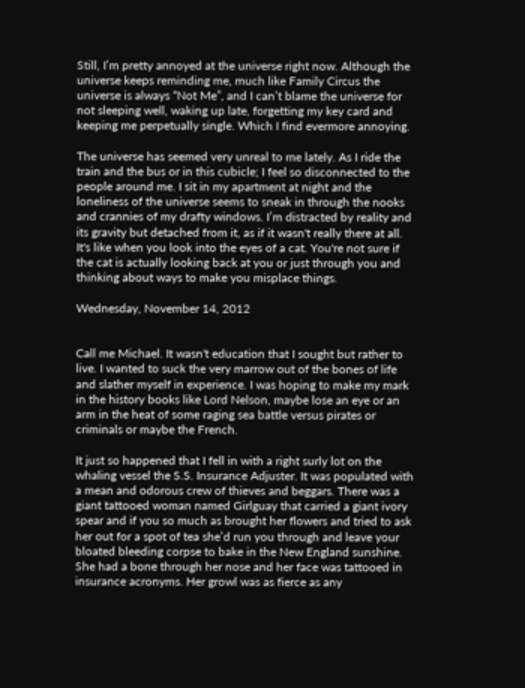Still, I’m pretty annoyed at the universe right now. Although the universe keeps reminding me, much like Family Circus the universe is always “Not Me”, and I can’t blame the universe for not sleeping well, waking up late, forgetting my key card and keeping me perpetually single. Which I find evermore annoying.

The universe has seemed very unreal to me lately. As I ride the train and the bus or in this cubicle; I feel so disconnected to the people around me. I sit in my apartment at night and the loneliness of the universe seems to sneak in through the nooks and crannies of my drafty windows. I’m distracted by reality and its gravity but detached from it, as if it wasn't really there at all.  It's like when you look into the eyes of a cat. You're not sure if the cat is actually looking back at you or just through you and thinking about ways to make you misplace things.

Wednesday, November 14, 2012


Call me Michael. It wasn't education that I sought but rather to live. I wanted to suck the very marrow out of the bones of life and slather myself in experience. I was hoping to make my mark in the history books like Lord Nelson, maybe lose an eye or an arm in the heat of some raging sea battle versus pirates or criminals or maybe the French.

It just so happened that I fell in with a right surly lot on the whaling vessel the S.S. Insurance Adjuster. It was populated with a mean and odorous crew of thieves and beggars. There was a giant tattooed woman named Girlguay that carried a giant ivory spear and if you so much as brought her flowers and tried to ask her out for a spot of tea she’d run you through and leave your bloated bleeding corpse to bake in the New England sunshine. She had a bone through her nose and her face was tattooed in insurance acronyms. Her growl was as fierce as any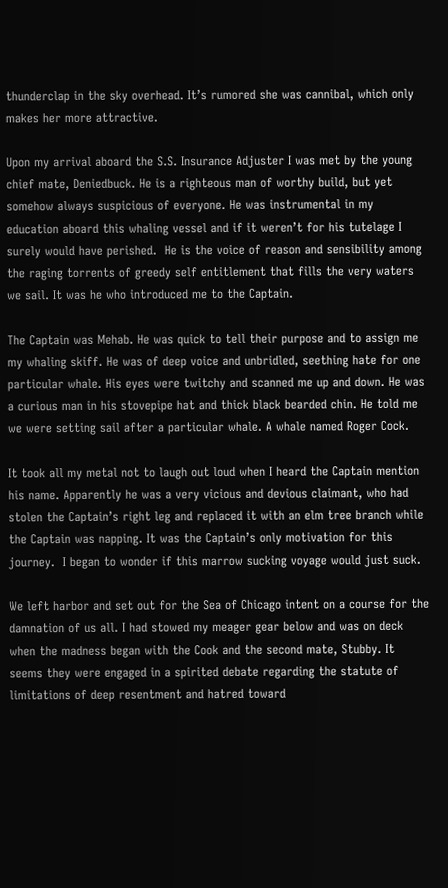thunderclap in the sky overhead. It’s rumored she was cannibal, which only makes her more attractive.

Upon my arrival aboard the S.S. Insurance Adjuster I was met by the young chief mate, Deniedbuck. He is a righteous man of worthy build, but yet somehow always suspicious of everyone. He was instrumental in my education aboard this whaling vessel and if it weren’t for his tutelage I surely would have perished.  He is the voice of reason and sensibility among the raging torrents of greedy self entitlement that fills the very waters we sail. It was he who introduced me to the Captain.

The Captain was Mehab. He was quick to tell their purpose and to assign me my whaling skiff. He was of deep voice and unbridled, seething hate for one particular whale. His eyes were twitchy and scanned me up and down. He was a curious man in his stovepipe hat and thick black bearded chin. He told me we were setting sail after a particular whale. A whale named Roger Cock.

It took all my metal not to laugh out loud when I heard the Captain mention his name. Apparently he was a very vicious and devious claimant, who had stolen the Captain’s right leg and replaced it with an elm tree branch while the Captain was napping. It was the Captain’s only motivation for this journey.  I began to wonder if this marrow sucking voyage would just suck.

We left harbor and set out for the Sea of Chicago intent on a course for the damnation of us all. I had stowed my meager gear below and was on deck when the madness began with the Cook and the second mate, Stubby. It seems they were engaged in a spirited debate regarding the statute of limitations of deep resentment and hatred toward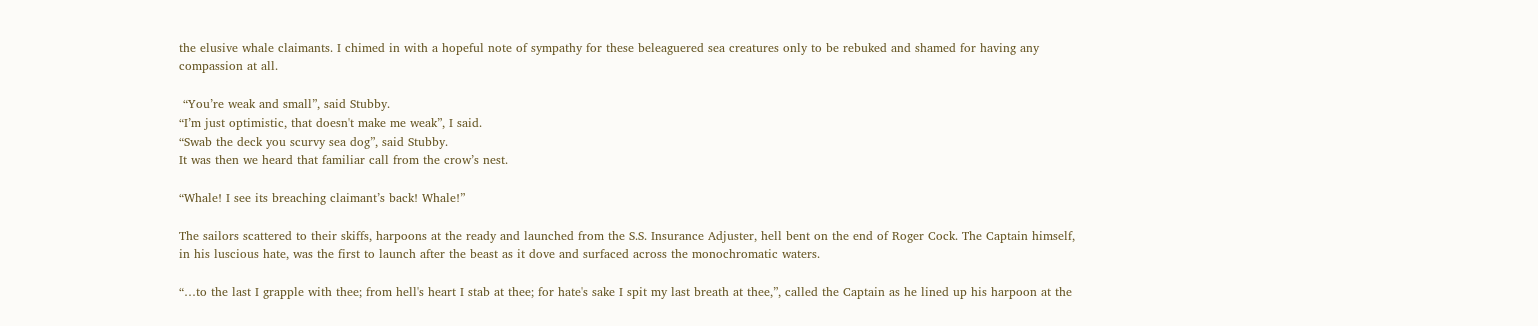the elusive whale claimants. I chimed in with a hopeful note of sympathy for these beleaguered sea creatures only to be rebuked and shamed for having any compassion at all.

 “You’re weak and small”, said Stubby.
“I’m just optimistic, that doesn't make me weak”, I said.
“Swab the deck you scurvy sea dog”, said Stubby.
It was then we heard that familiar call from the crow’s nest.

“Whale! I see its breaching claimant’s back! Whale!”

The sailors scattered to their skiffs, harpoons at the ready and launched from the S.S. Insurance Adjuster, hell bent on the end of Roger Cock. The Captain himself, in his luscious hate, was the first to launch after the beast as it dove and surfaced across the monochromatic waters.

“…to the last I grapple with thee; from hell's heart I stab at thee; for hate's sake I spit my last breath at thee,”, called the Captain as he lined up his harpoon at the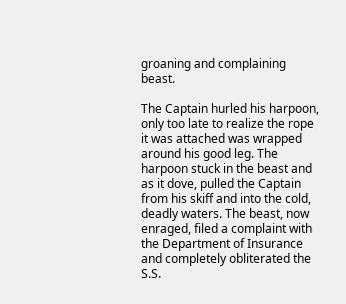groaning and complaining beast.

The Captain hurled his harpoon, only too late to realize the rope it was attached was wrapped around his good leg. The harpoon stuck in the beast and as it dove, pulled the Captain from his skiff and into the cold, deadly waters. The beast, now enraged, filed a complaint with the Department of Insurance and completely obliterated the S.S.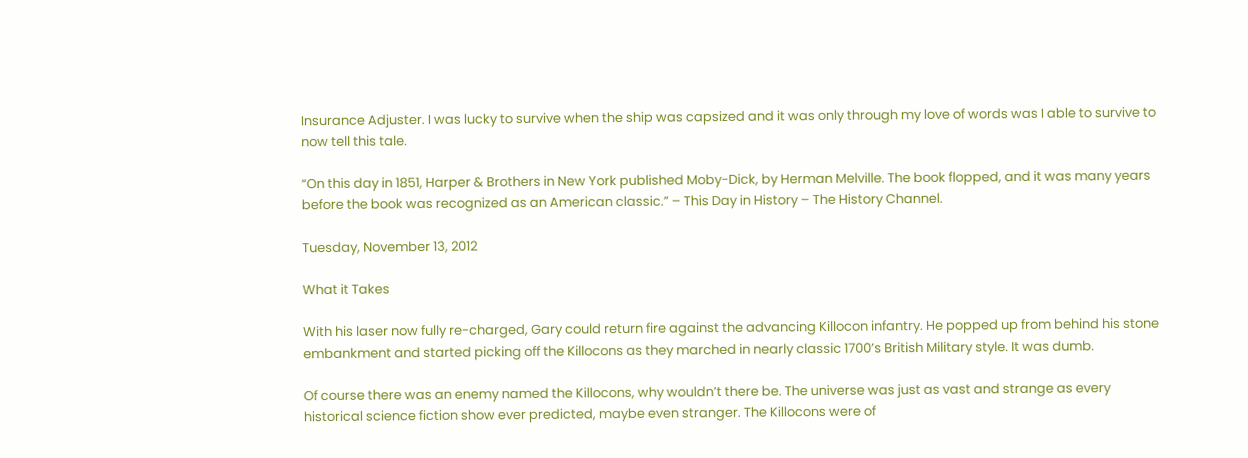Insurance Adjuster. I was lucky to survive when the ship was capsized and it was only through my love of words was I able to survive to now tell this tale.

“On this day in 1851, Harper & Brothers in New York published Moby-Dick, by Herman Melville. The book flopped, and it was many years before the book was recognized as an American classic.” – This Day in History – The History Channel.

Tuesday, November 13, 2012

What it Takes

With his laser now fully re-charged, Gary could return fire against the advancing Killocon infantry. He popped up from behind his stone embankment and started picking off the Killocons as they marched in nearly classic 1700’s British Military style. It was dumb.

Of course there was an enemy named the Killocons, why wouldn’t there be. The universe was just as vast and strange as every historical science fiction show ever predicted, maybe even stranger. The Killocons were of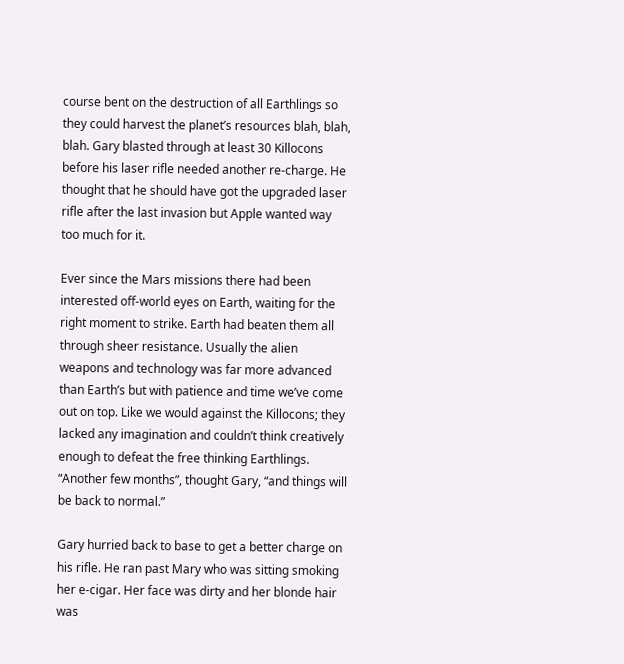course bent on the destruction of all Earthlings so they could harvest the planet’s resources blah, blah, blah. Gary blasted through at least 30 Killocons before his laser rifle needed another re-charge. He thought that he should have got the upgraded laser rifle after the last invasion but Apple wanted way too much for it.

Ever since the Mars missions there had been interested off-world eyes on Earth, waiting for the right moment to strike. Earth had beaten them all through sheer resistance. Usually the alien weapons and technology was far more advanced than Earth’s but with patience and time we’ve come out on top. Like we would against the Killocons; they lacked any imagination and couldn’t think creatively enough to defeat the free thinking Earthlings. “Another few months”, thought Gary, “and things will be back to normal.”

Gary hurried back to base to get a better charge on his rifle. He ran past Mary who was sitting smoking her e-cigar. Her face was dirty and her blonde hair was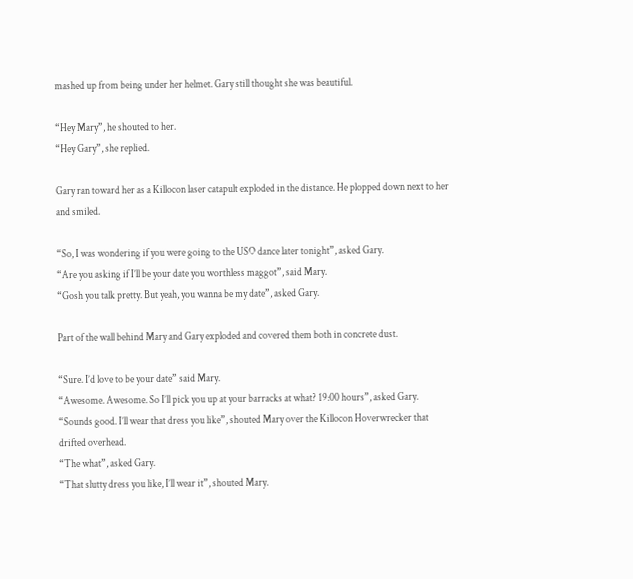mashed up from being under her helmet. Gary still thought she was beautiful.

“Hey Mary”, he shouted to her.
“Hey Gary”, she replied.

Gary ran toward her as a Killocon laser catapult exploded in the distance. He plopped down next to her and smiled.

“So, I was wondering if you were going to the USO dance later tonight”, asked Gary.
“Are you asking if I’ll be your date you worthless maggot”, said Mary.
“Gosh you talk pretty. But yeah, you wanna be my date”, asked Gary.

Part of the wall behind Mary and Gary exploded and covered them both in concrete dust.

“Sure. I’d love to be your date” said Mary.
“Awesome. Awesome. So I’ll pick you up at your barracks at what? 19:00 hours”, asked Gary.
“Sounds good. I’ll wear that dress you like”, shouted Mary over the Killocon Hoverwrecker that drifted overhead.
“The what”, asked Gary.
“That slutty dress you like, I’ll wear it”, shouted Mary.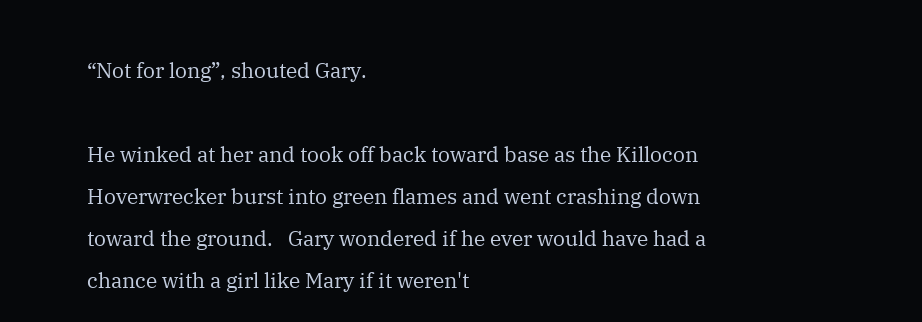“Not for long”, shouted Gary.

He winked at her and took off back toward base as the Killocon Hoverwrecker burst into green flames and went crashing down toward the ground.   Gary wondered if he ever would have had a chance with a girl like Mary if it weren't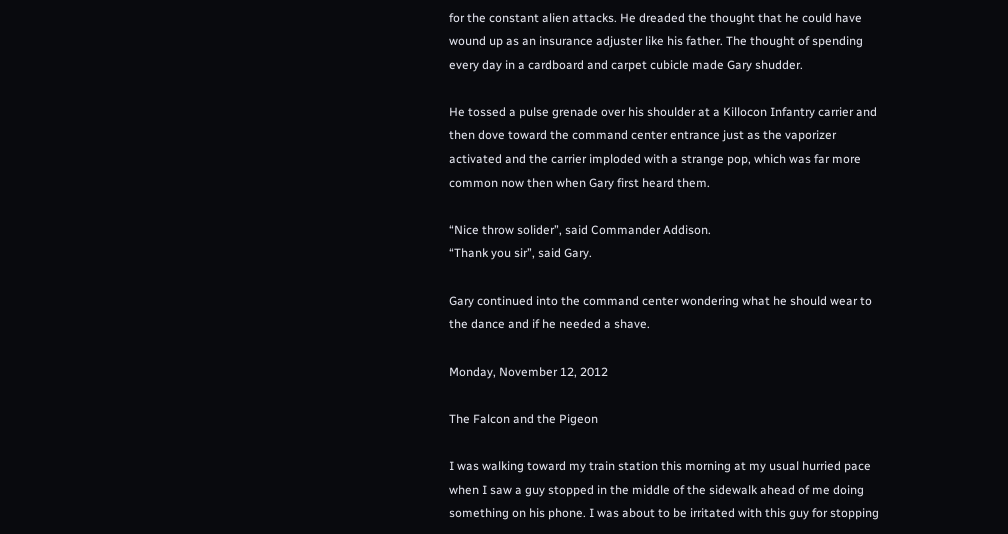for the constant alien attacks. He dreaded the thought that he could have wound up as an insurance adjuster like his father. The thought of spending every day in a cardboard and carpet cubicle made Gary shudder.

He tossed a pulse grenade over his shoulder at a Killocon Infantry carrier and then dove toward the command center entrance just as the vaporizer activated and the carrier imploded with a strange pop, which was far more common now then when Gary first heard them.

“Nice throw solider”, said Commander Addison.
“Thank you sir”, said Gary.

Gary continued into the command center wondering what he should wear to the dance and if he needed a shave.

Monday, November 12, 2012

The Falcon and the Pigeon

I was walking toward my train station this morning at my usual hurried pace when I saw a guy stopped in the middle of the sidewalk ahead of me doing something on his phone. I was about to be irritated with this guy for stopping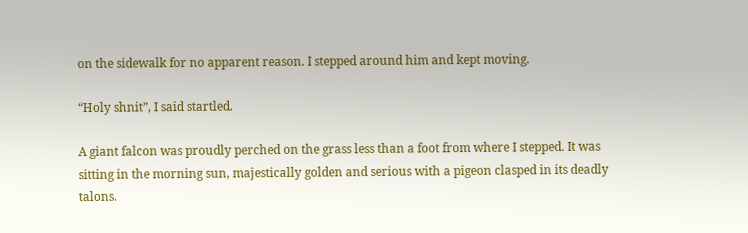on the sidewalk for no apparent reason. I stepped around him and kept moving.

“Holy shnit”, I said startled.

A giant falcon was proudly perched on the grass less than a foot from where I stepped. It was sitting in the morning sun, majestically golden and serious with a pigeon clasped in its deadly talons.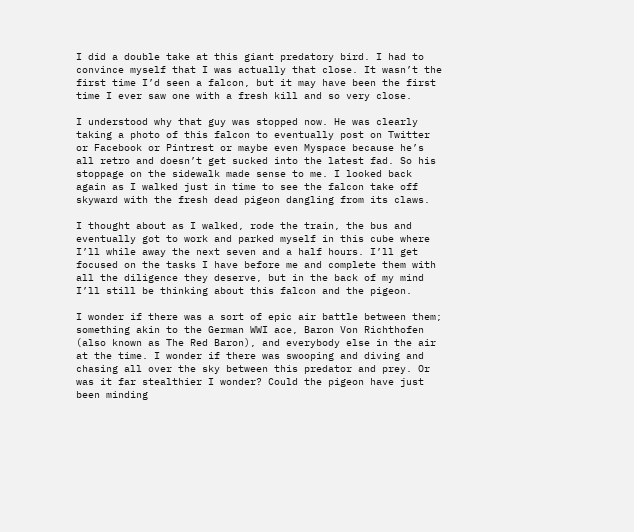I did a double take at this giant predatory bird. I had to convince myself that I was actually that close. It wasn’t the first time I’d seen a falcon, but it may have been the first time I ever saw one with a fresh kill and so very close.

I understood why that guy was stopped now. He was clearly taking a photo of this falcon to eventually post on Twitter or Facebook or Pintrest or maybe even Myspace because he’s all retro and doesn’t get sucked into the latest fad. So his stoppage on the sidewalk made sense to me. I looked back again as I walked just in time to see the falcon take off skyward with the fresh dead pigeon dangling from its claws.

I thought about as I walked, rode the train, the bus and eventually got to work and parked myself in this cube where I’ll while away the next seven and a half hours. I’ll get focused on the tasks I have before me and complete them with all the diligence they deserve, but in the back of my mind I’ll still be thinking about this falcon and the pigeon.

I wonder if there was a sort of epic air battle between them; something akin to the German WWI ace, Baron Von Richthofen (also known as The Red Baron), and everybody else in the air at the time. I wonder if there was swooping and diving and chasing all over the sky between this predator and prey. Or was it far stealthier I wonder? Could the pigeon have just been minding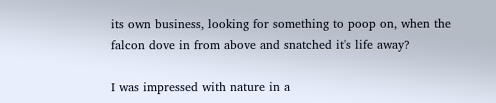its own business, looking for something to poop on, when the falcon dove in from above and snatched it's life away?

I was impressed with nature in a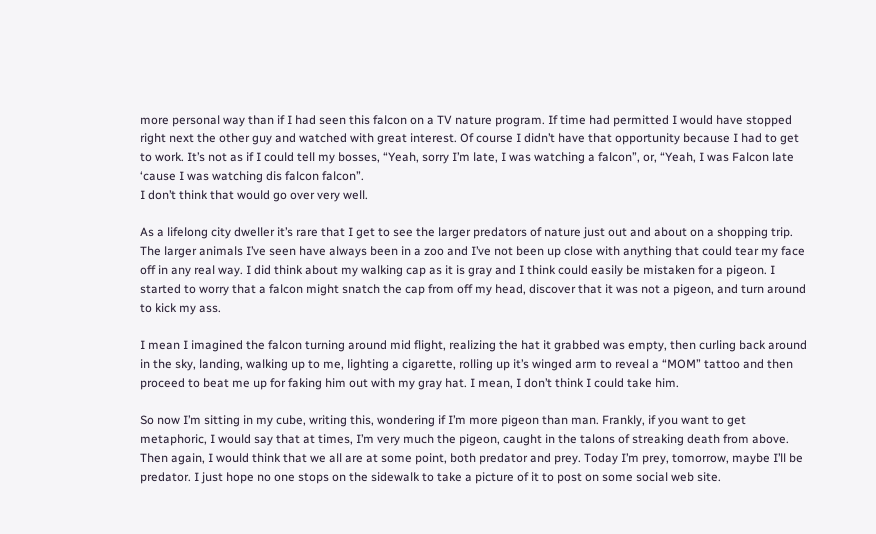more personal way than if I had seen this falcon on a TV nature program. If time had permitted I would have stopped right next the other guy and watched with great interest. Of course I didn’t have that opportunity because I had to get to work. It’s not as if I could tell my bosses, “Yeah, sorry I’m late, I was watching a falcon”, or, “Yeah, I was Falcon late ‘cause I was watching dis falcon falcon”.
I don’t think that would go over very well.

As a lifelong city dweller it’s rare that I get to see the larger predators of nature just out and about on a shopping trip. The larger animals I’ve seen have always been in a zoo and I’ve not been up close with anything that could tear my face off in any real way. I did think about my walking cap as it is gray and I think could easily be mistaken for a pigeon. I started to worry that a falcon might snatch the cap from off my head, discover that it was not a pigeon, and turn around to kick my ass.

I mean I imagined the falcon turning around mid flight, realizing the hat it grabbed was empty, then curling back around in the sky, landing, walking up to me, lighting a cigarette, rolling up it’s winged arm to reveal a “MOM” tattoo and then proceed to beat me up for faking him out with my gray hat. I mean, I don’t think I could take him.

So now I’m sitting in my cube, writing this, wondering if I’m more pigeon than man. Frankly, if you want to get metaphoric, I would say that at times, I’m very much the pigeon, caught in the talons of streaking death from above. Then again, I would think that we all are at some point, both predator and prey. Today I’m prey, tomorrow, maybe I’ll be predator. I just hope no one stops on the sidewalk to take a picture of it to post on some social web site.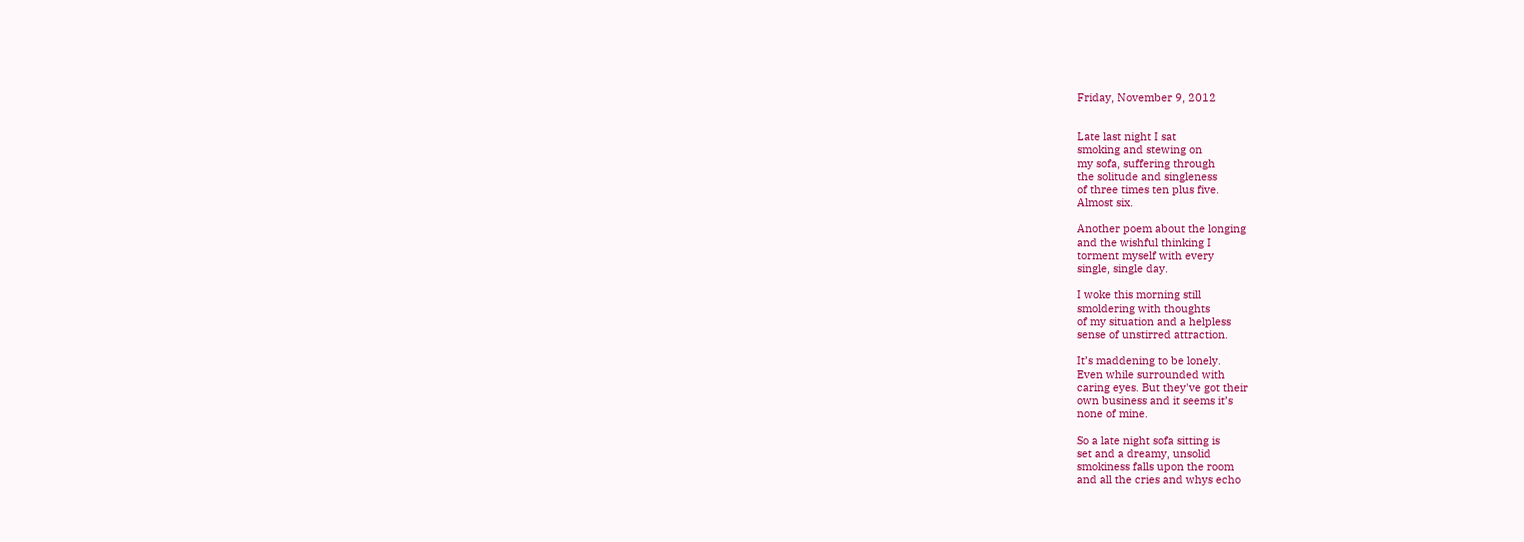Friday, November 9, 2012


Late last night I sat
smoking and stewing on
my sofa, suffering through
the solitude and singleness
of three times ten plus five.
Almost six.

Another poem about the longing
and the wishful thinking I
torment myself with every
single, single day.

I woke this morning still
smoldering with thoughts
of my situation and a helpless
sense of unstirred attraction.

It’s maddening to be lonely.
Even while surrounded with
caring eyes. But they've got their
own business and it seems it’s
none of mine.

So a late night sofa sitting is
set and a dreamy, unsolid
smokiness falls upon the room
and all the cries and whys echo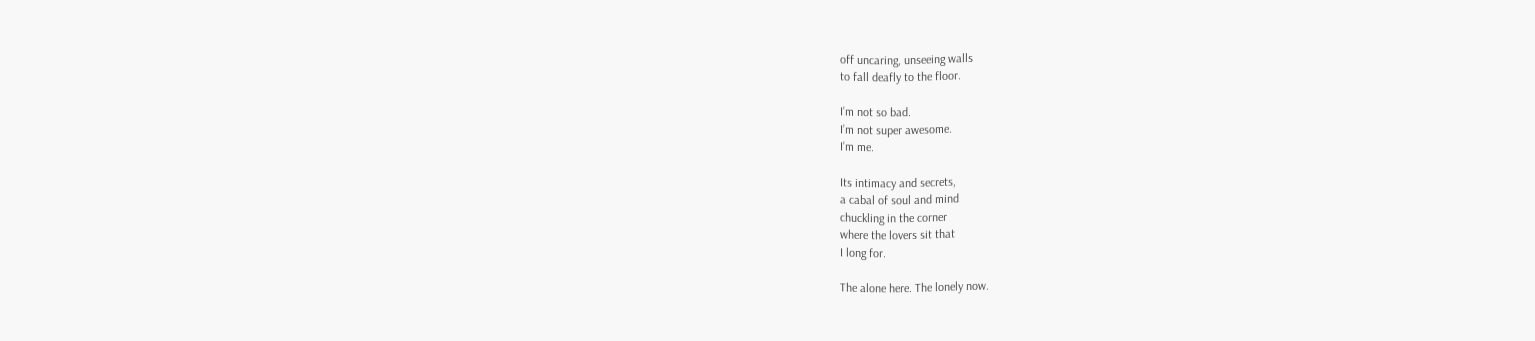off uncaring, unseeing walls
to fall deafly to the floor.

I’m not so bad.
I’m not super awesome.
I’m me.

Its intimacy and secrets,
a cabal of soul and mind
chuckling in the corner
where the lovers sit that
I long for.

The alone here. The lonely now.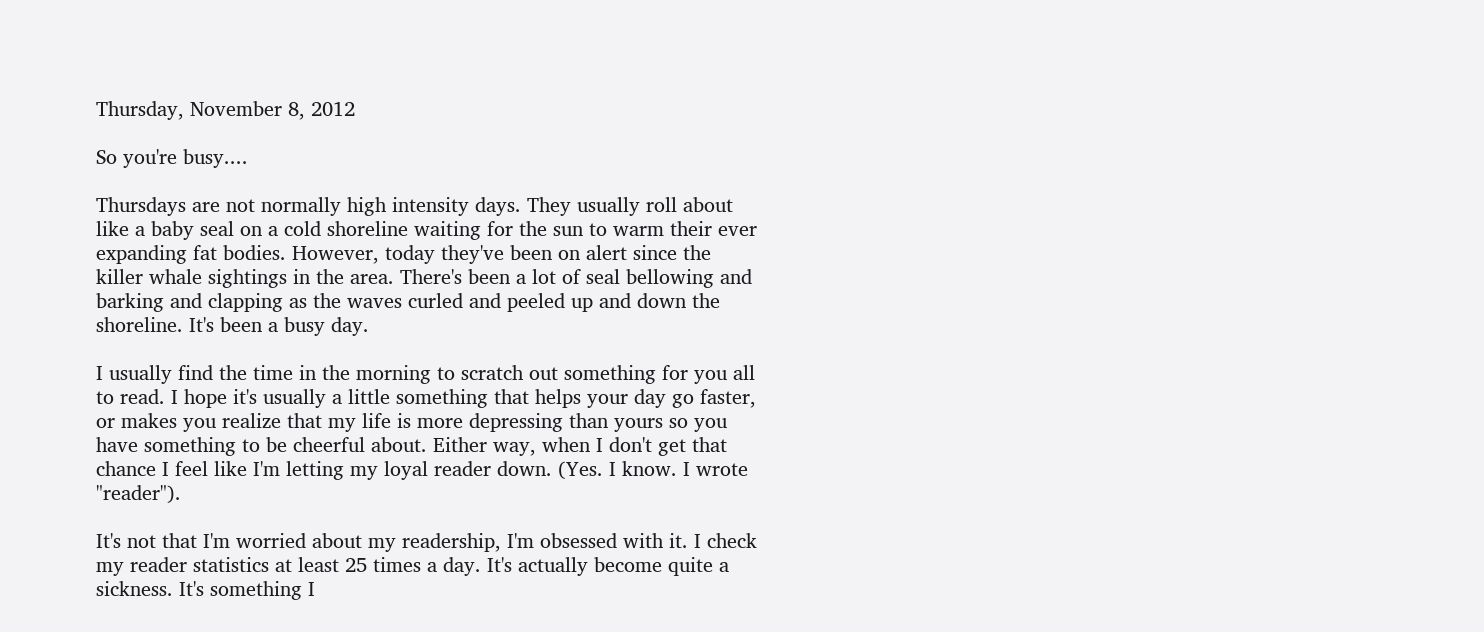Thursday, November 8, 2012

So you're busy....

Thursdays are not normally high intensity days. They usually roll about like a baby seal on a cold shoreline waiting for the sun to warm their ever expanding fat bodies. However, today they've been on alert since the killer whale sightings in the area. There's been a lot of seal bellowing and barking and clapping as the waves curled and peeled up and down the shoreline. It's been a busy day.

I usually find the time in the morning to scratch out something for you all to read. I hope it's usually a little something that helps your day go faster, or makes you realize that my life is more depressing than yours so you have something to be cheerful about. Either way, when I don't get that chance I feel like I'm letting my loyal reader down. (Yes. I know. I wrote "reader").

It's not that I'm worried about my readership, I'm obsessed with it. I check my reader statistics at least 25 times a day. It's actually become quite a sickness. It's something I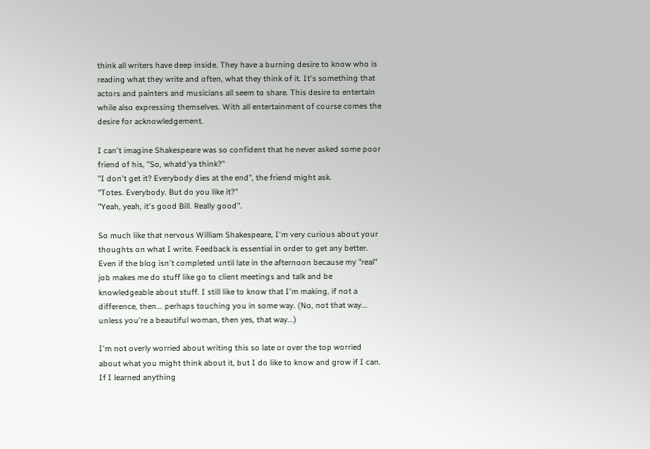think all writers have deep inside. They have a burning desire to know who is reading what they write and often, what they think of it. It's something that actors and painters and musicians all seem to share. This desire to entertain while also expressing themselves. With all entertainment of course comes the desire for acknowledgement.

I can't imagine Shakespeare was so confident that he never asked some poor friend of his, "So, whatd'ya think?"
"I don't get it? Everybody dies at the end", the friend might ask.
"Totes. Everybody. But do you like it?"
"Yeah, yeah, it's good Bill. Really good".

So much like that nervous William Shakespeare, I'm very curious about your thoughts on what I write. Feedback is essential in order to get any better.  Even if the blog isn't completed until late in the afternoon because my "real" job makes me do stuff like go to client meetings and talk and be knowledgeable about stuff. I still like to know that I'm making, if not a difference, then... perhaps touching you in some way. (No, not that way... unless you're a beautiful woman, then yes, that way...)

I'm not overly worried about writing this so late or over the top worried about what you might think about it, but I do like to know and grow if I can. If I learned anything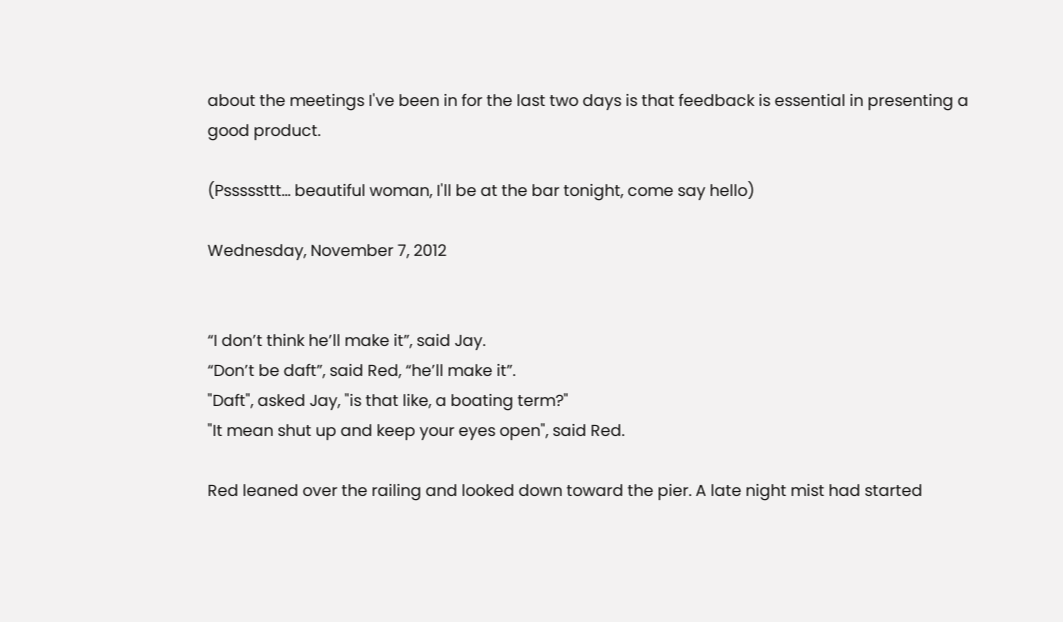about the meetings I've been in for the last two days is that feedback is essential in presenting a good product.

(Psssssttt... beautiful woman, I'll be at the bar tonight, come say hello)

Wednesday, November 7, 2012


“I don’t think he’ll make it”, said Jay.
“Don’t be daft”, said Red, “he’ll make it”.
"Daft", asked Jay, "is that like, a boating term?"
"It mean shut up and keep your eyes open", said Red.

Red leaned over the railing and looked down toward the pier. A late night mist had started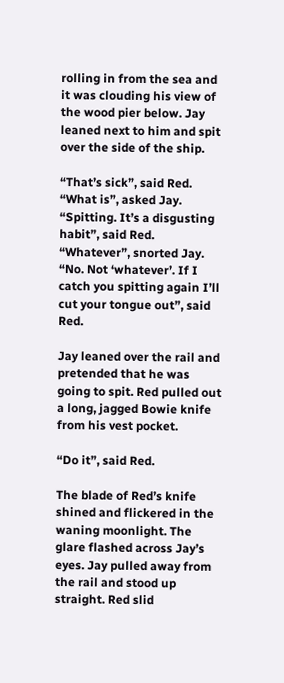rolling in from the sea and it was clouding his view of the wood pier below. Jay leaned next to him and spit over the side of the ship.

“That’s sick”, said Red.
“What is”, asked Jay.
“Spitting. It’s a disgusting habit”, said Red.
“Whatever”, snorted Jay.
“No. Not ‘whatever’. If I catch you spitting again I’ll cut your tongue out”, said Red.

Jay leaned over the rail and pretended that he was going to spit. Red pulled out a long, jagged Bowie knife from his vest pocket.

“Do it”, said Red.

The blade of Red’s knife shined and flickered in the waning moonlight. The glare flashed across Jay’s eyes. Jay pulled away from the rail and stood up straight. Red slid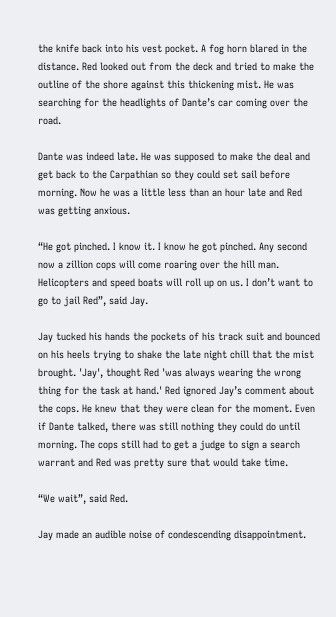the knife back into his vest pocket. A fog horn blared in the distance. Red looked out from the deck and tried to make the outline of the shore against this thickening mist. He was searching for the headlights of Dante’s car coming over the road.

Dante was indeed late. He was supposed to make the deal and get back to the Carpathian so they could set sail before morning. Now he was a little less than an hour late and Red was getting anxious.

“He got pinched. I know it. I know he got pinched. Any second now a zillion cops will come roaring over the hill man. Helicopters and speed boats will roll up on us. I don’t want to go to jail Red”, said Jay.

Jay tucked his hands the pockets of his track suit and bounced on his heels trying to shake the late night chill that the mist brought. 'Jay', thought Red 'was always wearing the wrong thing for the task at hand.' Red ignored Jay’s comment about the cops. He knew that they were clean for the moment. Even if Dante talked, there was still nothing they could do until morning. The cops still had to get a judge to sign a search warrant and Red was pretty sure that would take time.

“We wait”, said Red.

Jay made an audible noise of condescending disappointment.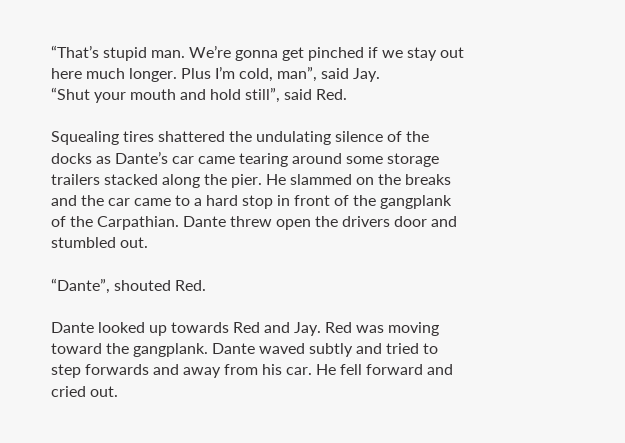“That’s stupid man. We’re gonna get pinched if we stay out here much longer. Plus I’m cold, man”, said Jay.
“Shut your mouth and hold still”, said Red.

Squealing tires shattered the undulating silence of the docks as Dante’s car came tearing around some storage trailers stacked along the pier. He slammed on the breaks and the car came to a hard stop in front of the gangplank of the Carpathian. Dante threw open the drivers door and stumbled out.

“Dante”, shouted Red.

Dante looked up towards Red and Jay. Red was moving toward the gangplank. Dante waved subtly and tried to step forwards and away from his car. He fell forward and cried out.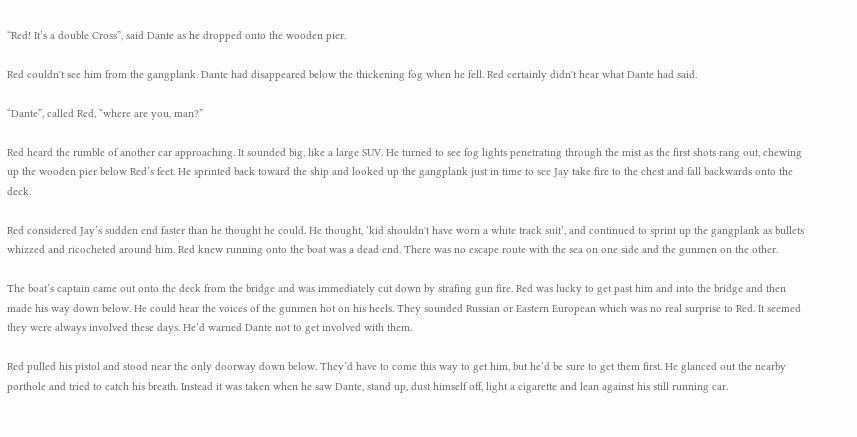“Red! It’s a double Cross”, said Dante as he dropped onto the wooden pier.

Red couldn't see him from the gangplank. Dante had disappeared below the thickening fog when he fell. Red certainly didn't hear what Dante had said.

“Dante”, called Red, “where are you, man?”

Red heard the rumble of another car approaching. It sounded big, like a large SUV. He turned to see fog lights penetrating through the mist as the first shots rang out, chewing up the wooden pier below Red’s feet. He sprinted back toward the ship and looked up the gangplank just in time to see Jay take fire to the chest and fall backwards onto the deck.

Red considered Jay’s sudden end faster than he thought he could. He thought, ‘kid shouldn't have worn a white track suit’, and continued to sprint up the gangplank as bullets whizzed and ricocheted around him. Red knew running onto the boat was a dead end. There was no escape route with the sea on one side and the gunmen on the other.

The boat’s captain came out onto the deck from the bridge and was immediately cut down by strafing gun fire. Red was lucky to get past him and into the bridge and then made his way down below. He could hear the voices of the gunmen hot on his heels. They sounded Russian or Eastern European which was no real surprise to Red. It seemed they were always involved these days. He’d warned Dante not to get involved with them.

Red pulled his pistol and stood near the only doorway down below. They’d have to come this way to get him, but he’d be sure to get them first. He glanced out the nearby porthole and tried to catch his breath. Instead it was taken when he saw Dante, stand up, dust himself off, light a cigarette and lean against his still running car.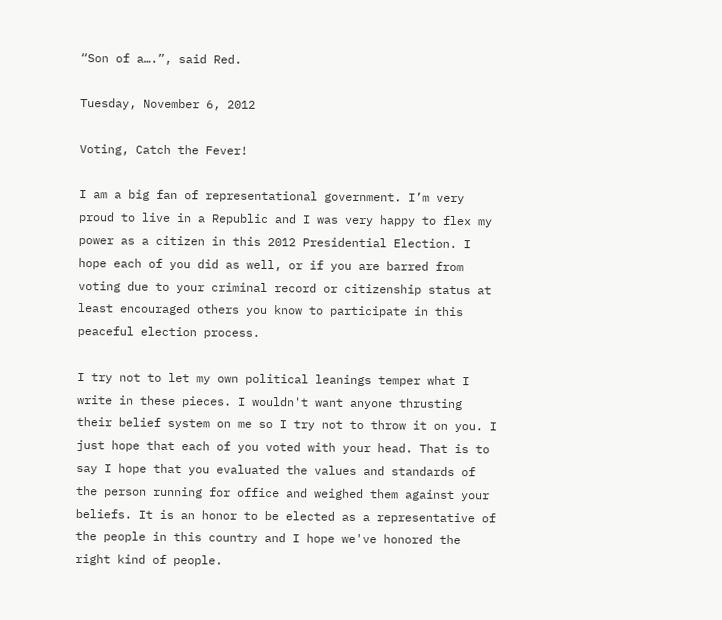“Son of a….”, said Red.

Tuesday, November 6, 2012

Voting, Catch the Fever!

I am a big fan of representational government. I’m very proud to live in a Republic and I was very happy to flex my power as a citizen in this 2012 Presidential Election. I hope each of you did as well, or if you are barred from voting due to your criminal record or citizenship status at least encouraged others you know to participate in this peaceful election process.

I try not to let my own political leanings temper what I write in these pieces. I wouldn't want anyone thrusting their belief system on me so I try not to throw it on you. I just hope that each of you voted with your head. That is to say I hope that you evaluated the values and standards of the person running for office and weighed them against your beliefs. It is an honor to be elected as a representative of the people in this country and I hope we've honored the right kind of people.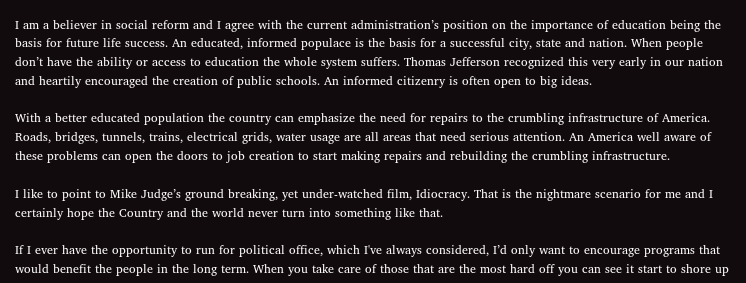I am a believer in social reform and I agree with the current administration’s position on the importance of education being the basis for future life success. An educated, informed populace is the basis for a successful city, state and nation. When people don’t have the ability or access to education the whole system suffers. Thomas Jefferson recognized this very early in our nation and heartily encouraged the creation of public schools. An informed citizenry is often open to big ideas.

With a better educated population the country can emphasize the need for repairs to the crumbling infrastructure of America. Roads, bridges, tunnels, trains, electrical grids, water usage are all areas that need serious attention. An America well aware of these problems can open the doors to job creation to start making repairs and rebuilding the crumbling infrastructure.

I like to point to Mike Judge’s ground breaking, yet under-watched film, Idiocracy. That is the nightmare scenario for me and I certainly hope the Country and the world never turn into something like that.

If I ever have the opportunity to run for political office, which I've always considered, I’d only want to encourage programs that would benefit the people in the long term. When you take care of those that are the most hard off you can see it start to shore up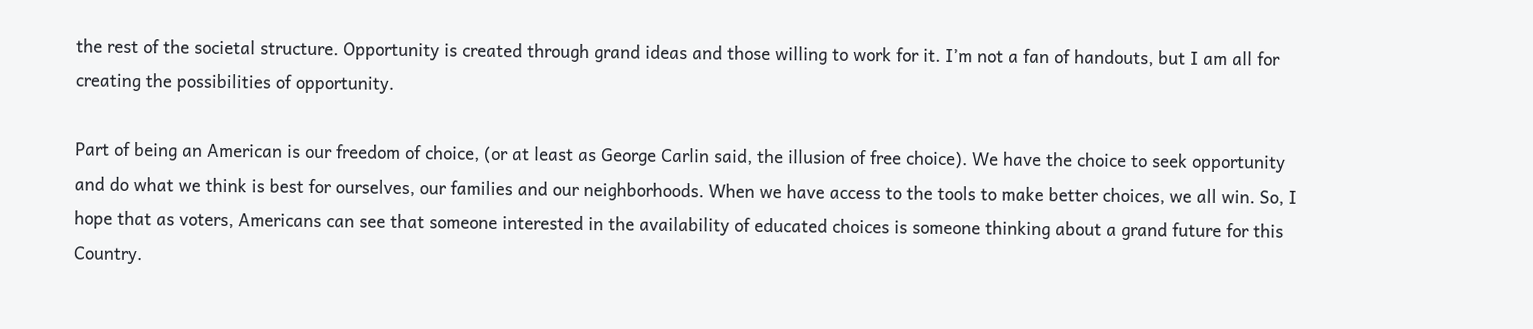the rest of the societal structure. Opportunity is created through grand ideas and those willing to work for it. I’m not a fan of handouts, but I am all for creating the possibilities of opportunity.

Part of being an American is our freedom of choice, (or at least as George Carlin said, the illusion of free choice). We have the choice to seek opportunity and do what we think is best for ourselves, our families and our neighborhoods. When we have access to the tools to make better choices, we all win. So, I hope that as voters, Americans can see that someone interested in the availability of educated choices is someone thinking about a grand future for this Country.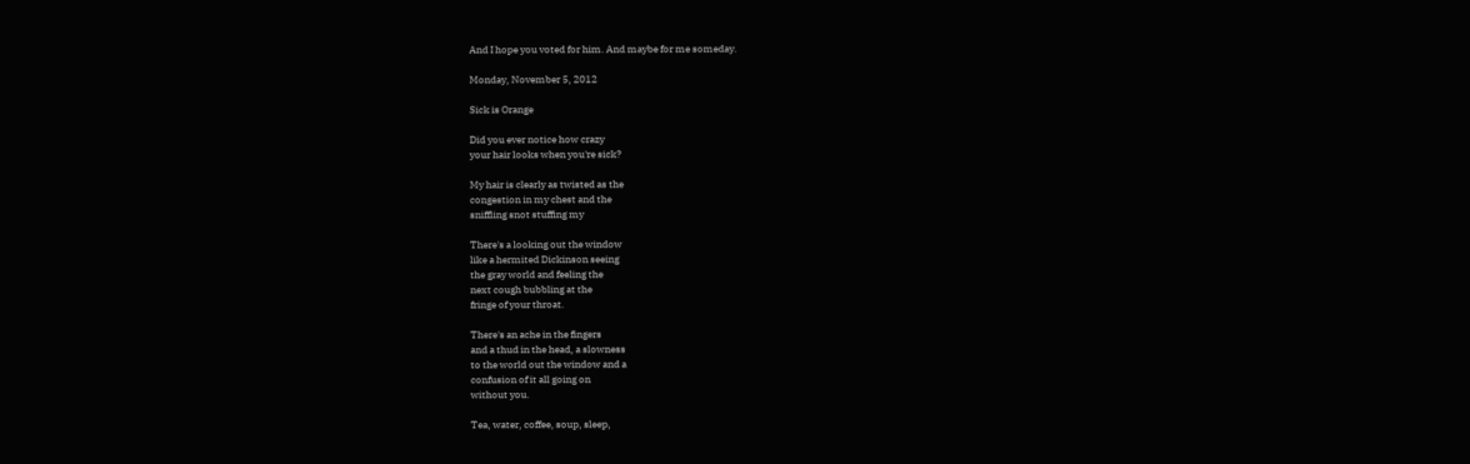And I hope you voted for him. And maybe for me someday.

Monday, November 5, 2012

Sick is Orange

Did you ever notice how crazy
your hair looks when you're sick?

My hair is clearly as twisted as the
congestion in my chest and the
sniffling snot stuffing my

There's a looking out the window
like a hermited Dickinson seeing
the gray world and feeling the
next cough bubbling at the
fringe of your throat.

There's an ache in the fingers
and a thud in the head, a slowness
to the world out the window and a
confusion of it all going on
without you.

Tea, water, coffee, soup, sleep,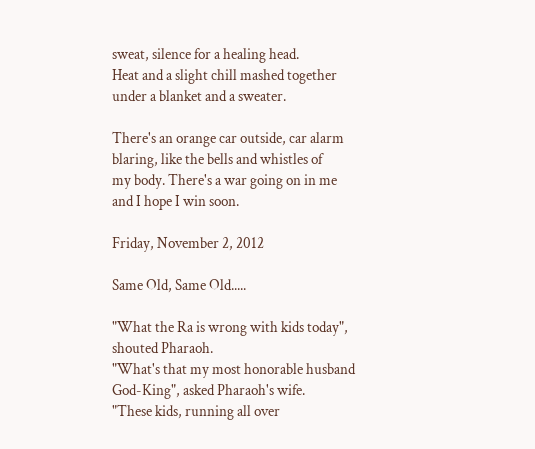sweat, silence for a healing head.
Heat and a slight chill mashed together
under a blanket and a sweater.

There's an orange car outside, car alarm
blaring, like the bells and whistles of
my body. There's a war going on in me
and I hope I win soon.

Friday, November 2, 2012

Same Old, Same Old.....

"What the Ra is wrong with kids today", shouted Pharaoh.
"What's that my most honorable husband God-King", asked Pharaoh's wife.
"These kids, running all over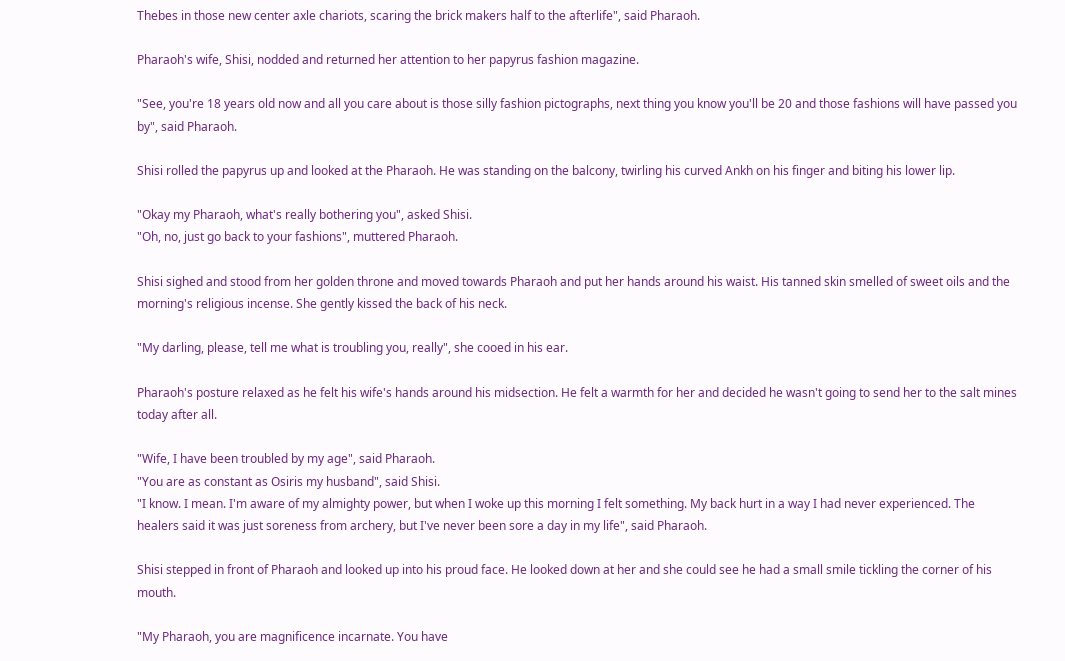Thebes in those new center axle chariots, scaring the brick makers half to the afterlife", said Pharaoh.

Pharaoh's wife, Shisi, nodded and returned her attention to her papyrus fashion magazine.

"See, you're 18 years old now and all you care about is those silly fashion pictographs, next thing you know you'll be 20 and those fashions will have passed you by", said Pharaoh.

Shisi rolled the papyrus up and looked at the Pharaoh. He was standing on the balcony, twirling his curved Ankh on his finger and biting his lower lip.

"Okay my Pharaoh, what's really bothering you", asked Shisi.
"Oh, no, just go back to your fashions", muttered Pharaoh.

Shisi sighed and stood from her golden throne and moved towards Pharaoh and put her hands around his waist. His tanned skin smelled of sweet oils and the morning's religious incense. She gently kissed the back of his neck.

"My darling, please, tell me what is troubling you, really", she cooed in his ear.

Pharaoh's posture relaxed as he felt his wife's hands around his midsection. He felt a warmth for her and decided he wasn't going to send her to the salt mines today after all.

"Wife, I have been troubled by my age", said Pharaoh.
"You are as constant as Osiris my husband", said Shisi.
"I know. I mean. I'm aware of my almighty power, but when I woke up this morning I felt something. My back hurt in a way I had never experienced. The healers said it was just soreness from archery, but I've never been sore a day in my life", said Pharaoh.

Shisi stepped in front of Pharaoh and looked up into his proud face. He looked down at her and she could see he had a small smile tickling the corner of his mouth.

"My Pharaoh, you are magnificence incarnate. You have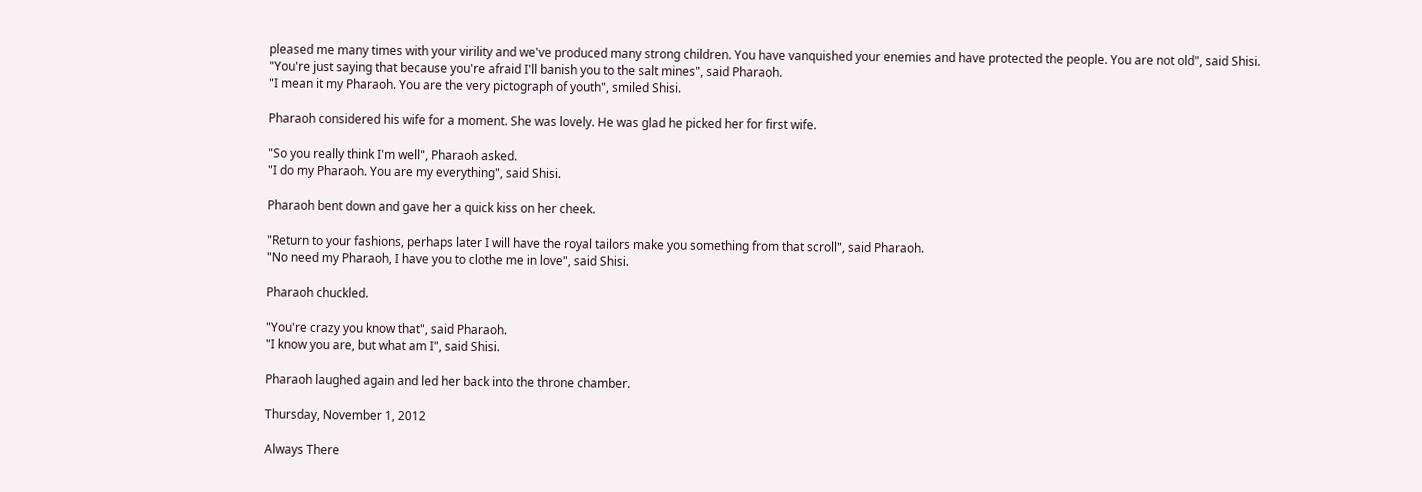pleased me many times with your virility and we've produced many strong children. You have vanquished your enemies and have protected the people. You are not old", said Shisi.
"You're just saying that because you're afraid I'll banish you to the salt mines", said Pharaoh.
"I mean it my Pharaoh. You are the very pictograph of youth", smiled Shisi.

Pharaoh considered his wife for a moment. She was lovely. He was glad he picked her for first wife.

"So you really think I'm well", Pharaoh asked.
"I do my Pharaoh. You are my everything", said Shisi.

Pharaoh bent down and gave her a quick kiss on her cheek.

"Return to your fashions, perhaps later I will have the royal tailors make you something from that scroll", said Pharaoh.
"No need my Pharaoh, I have you to clothe me in love", said Shisi.

Pharaoh chuckled.

"You're crazy you know that", said Pharaoh.
"I know you are, but what am I", said Shisi.

Pharaoh laughed again and led her back into the throne chamber.

Thursday, November 1, 2012

Always There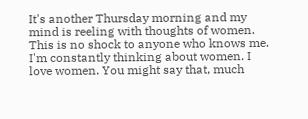It's another Thursday morning and my mind is reeling with thoughts of women. This is no shock to anyone who knows me. I'm constantly thinking about women. I love women. You might say that, much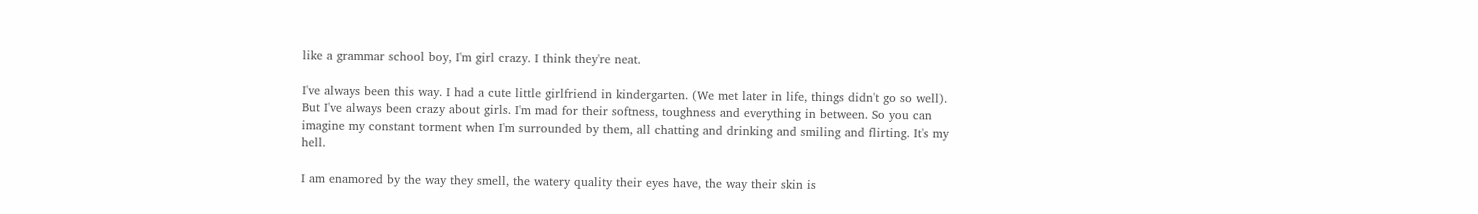like a grammar school boy, I'm girl crazy. I think they're neat.

I've always been this way. I had a cute little girlfriend in kindergarten. (We met later in life, things didn't go so well). But I've always been crazy about girls. I'm mad for their softness, toughness and everything in between. So you can imagine my constant torment when I'm surrounded by them, all chatting and drinking and smiling and flirting. It's my hell.

I am enamored by the way they smell, the watery quality their eyes have, the way their skin is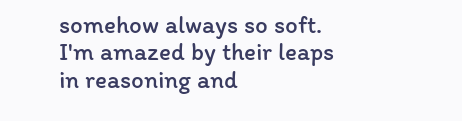somehow always so soft. I'm amazed by their leaps in reasoning and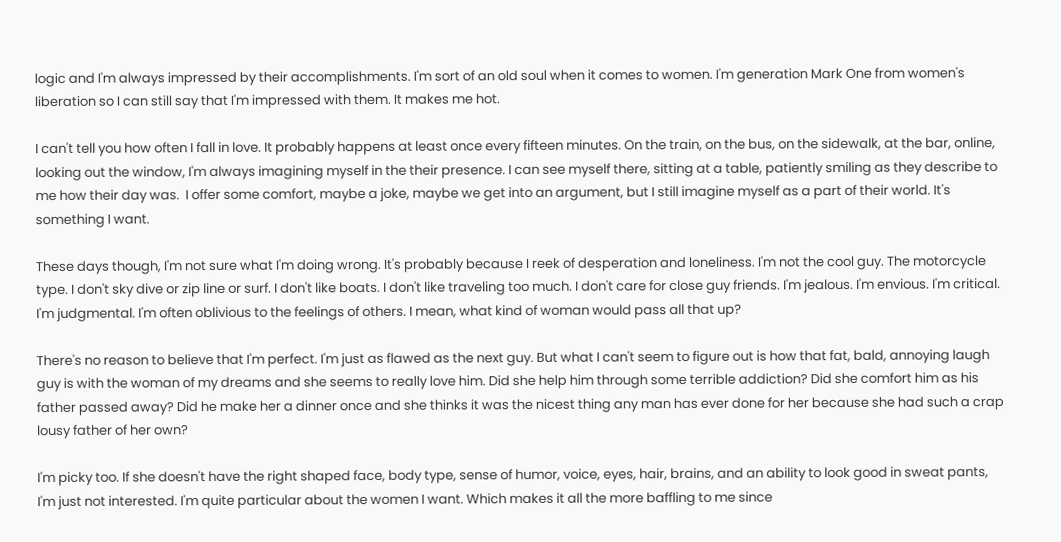logic and I'm always impressed by their accomplishments. I'm sort of an old soul when it comes to women. I'm generation Mark One from women's liberation so I can still say that I'm impressed with them. It makes me hot.

I can't tell you how often I fall in love. It probably happens at least once every fifteen minutes. On the train, on the bus, on the sidewalk, at the bar, online, looking out the window, I'm always imagining myself in the their presence. I can see myself there, sitting at a table, patiently smiling as they describe to me how their day was.  I offer some comfort, maybe a joke, maybe we get into an argument, but I still imagine myself as a part of their world. It's something I want.

These days though, I'm not sure what I'm doing wrong. It's probably because I reek of desperation and loneliness. I'm not the cool guy. The motorcycle type. I don't sky dive or zip line or surf. I don't like boats. I don't like traveling too much. I don't care for close guy friends. I'm jealous. I'm envious. I'm critical. I'm judgmental. I'm often oblivious to the feelings of others. I mean, what kind of woman would pass all that up?

There's no reason to believe that I'm perfect. I'm just as flawed as the next guy. But what I can't seem to figure out is how that fat, bald, annoying laugh guy is with the woman of my dreams and she seems to really love him. Did she help him through some terrible addiction? Did she comfort him as his father passed away? Did he make her a dinner once and she thinks it was the nicest thing any man has ever done for her because she had such a crap lousy father of her own?

I'm picky too. If she doesn't have the right shaped face, body type, sense of humor, voice, eyes, hair, brains, and an ability to look good in sweat pants, I'm just not interested. I'm quite particular about the women I want. Which makes it all the more baffling to me since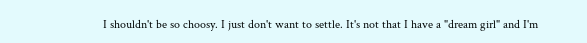I shouldn't be so choosy. I just don't want to settle. It's not that I have a "dream girl" and I'm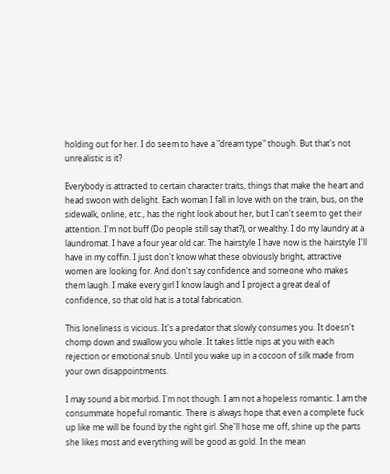holding out for her. I do seem to have a "dream type" though. But that's not unrealistic is it?

Everybody is attracted to certain character traits, things that make the heart and head swoon with delight. Each woman I fall in love with on the train, bus, on the sidewalk, online, etc., has the right look about her, but I can't seem to get their attention. I'm not buff (Do people still say that?), or wealthy. I do my laundry at a laundromat. I have a four year old car. The hairstyle I have now is the hairstyle I'll have in my coffin. I just don't know what these obviously bright, attractive women are looking for. And don't say confidence and someone who makes them laugh. I make every girl I know laugh and I project a great deal of confidence, so that old hat is a total fabrication.

This loneliness is vicious. It's a predator that slowly consumes you. It doesn't chomp down and swallow you whole. It takes little nips at you with each rejection or emotional snub. Until you wake up in a cocoon of silk made from your own disappointments.

I may sound a bit morbid. I'm not though. I am not a hopeless romantic. I am the consummate hopeful romantic. There is always hope that even a complete fuck up like me will be found by the right girl. She'll hose me off, shine up the parts she likes most and everything will be good as gold. In the mean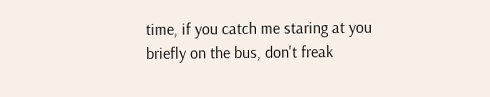time, if you catch me staring at you briefly on the bus, don't freak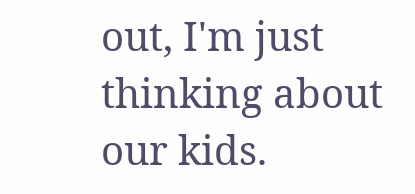out, I'm just thinking about our kids.